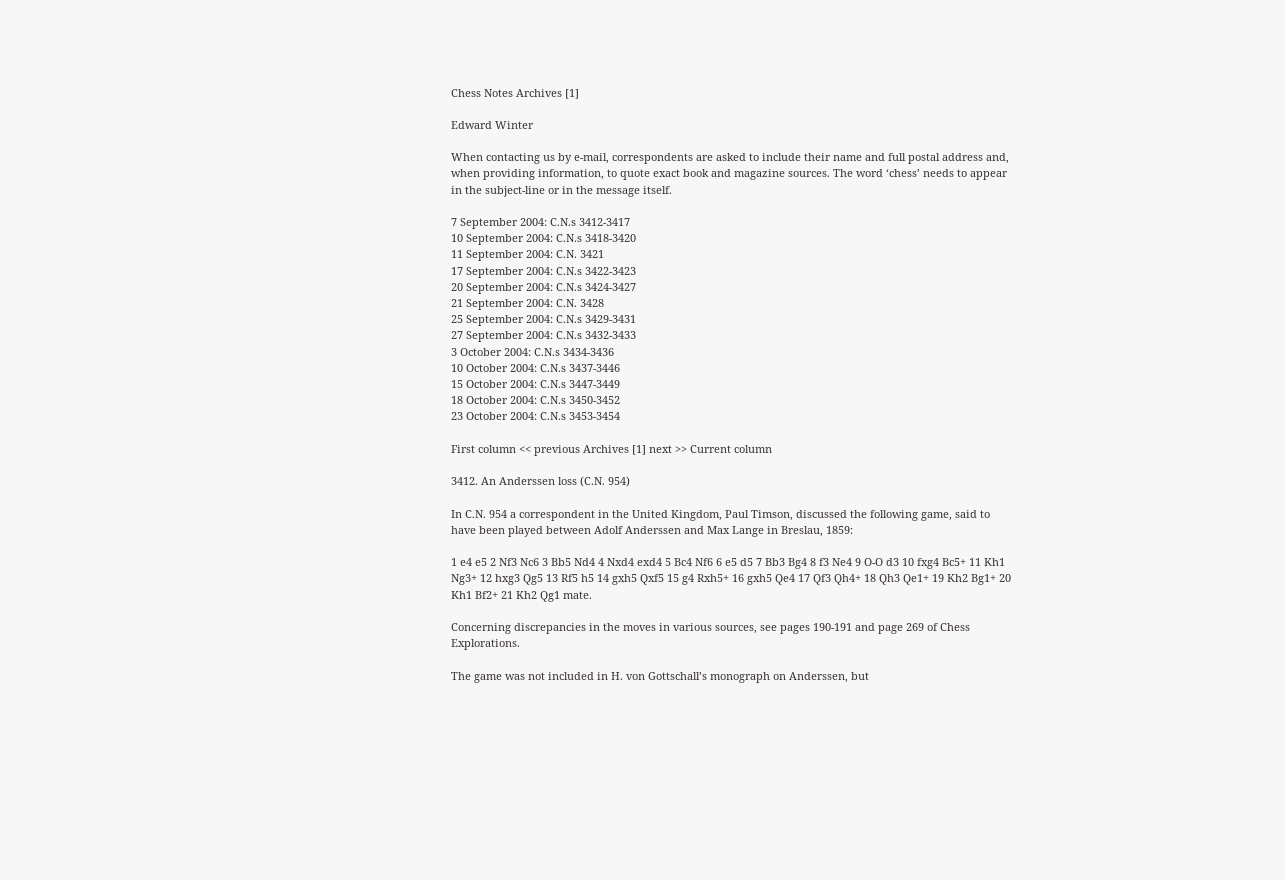Chess Notes Archives [1]

Edward Winter

When contacting us by e-mail, correspondents are asked to include their name and full postal address and, when providing information, to quote exact book and magazine sources. The word ‘chess’ needs to appear in the subject-line or in the message itself.

7 September 2004: C.N.s 3412-3417
10 September 2004: C.N.s 3418-3420
11 September 2004: C.N. 3421
17 September 2004: C.N.s 3422-3423
20 September 2004: C.N.s 3424-3427
21 September 2004: C.N. 3428
25 September 2004: C.N.s 3429-3431
27 September 2004: C.N.s 3432-3433
3 October 2004: C.N.s 3434-3436
10 October 2004: C.N.s 3437-3446
15 October 2004: C.N.s 3447-3449
18 October 2004: C.N.s 3450-3452
23 October 2004: C.N.s 3453-3454

First column << previous Archives [1] next >> Current column

3412. An Anderssen loss (C.N. 954)

In C.N. 954 a correspondent in the United Kingdom, Paul Timson, discussed the following game, said to have been played between Adolf Anderssen and Max Lange in Breslau, 1859:

1 e4 e5 2 Nf3 Nc6 3 Bb5 Nd4 4 Nxd4 exd4 5 Bc4 Nf6 6 e5 d5 7 Bb3 Bg4 8 f3 Ne4 9 O-O d3 10 fxg4 Bc5+ 11 Kh1 Ng3+ 12 hxg3 Qg5 13 Rf5 h5 14 gxh5 Qxf5 15 g4 Rxh5+ 16 gxh5 Qe4 17 Qf3 Qh4+ 18 Qh3 Qe1+ 19 Kh2 Bg1+ 20 Kh1 Bf2+ 21 Kh2 Qg1 mate.

Concerning discrepancies in the moves in various sources, see pages 190-191 and page 269 of Chess Explorations.

The game was not included in H. von Gottschall’s monograph on Anderssen, but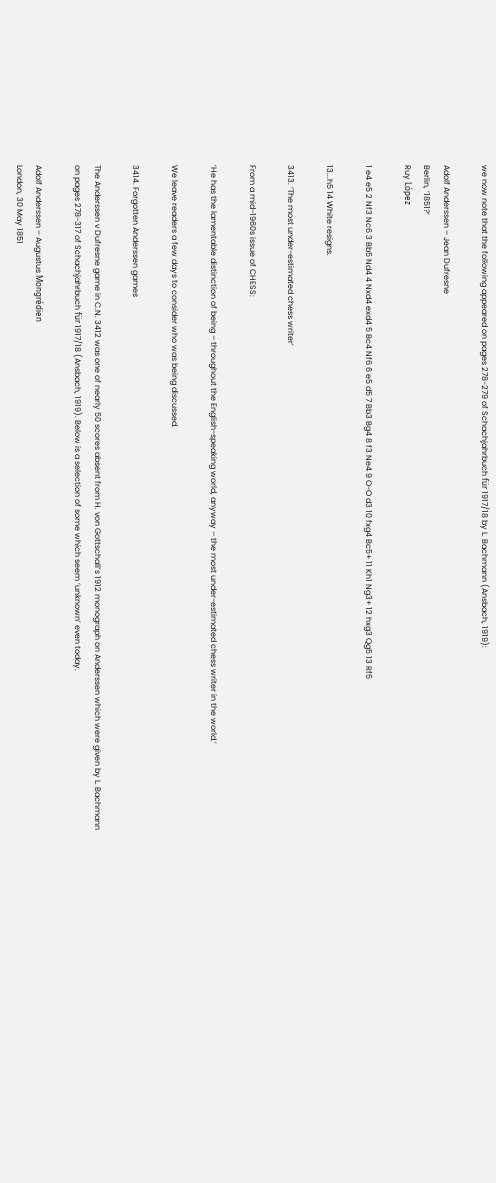we now note that the following appeared on pages 278-279 of Schachjahrbuch für 1917/18 by L. Bachmann (Ansbach, 1919):

Adolf Anderssen – Jean Dufresne
Berlin, ‘1851?’
Ruy López

1 e4 e5 2 Nf3 Nc6 3 Bb5 Nd4 4 Nxd4 exd4 5 Bc4 Nf6 6 e5 d5 7 Bb3 Bg4 8 f3 Ne4 9 O-O d3 10 fxg4 Bc5+ 11 Kh1 Ng3+ 12 hxg3 Qg5 13 Rf5

13...h5 14 White resigns.

3413. ‘The most under-estimated chess writer’

From a mid-1960s issue of CHESS:

‘He has the lamentable distinction of being – throughout the English-speaking world, anyway – the most under-estimated chess writer in the world.’

We leave readers a few days to consider who was being discussed.

3414. Forgotten Anderssen games

The Anderssen v Dufresne game in C.N. 3412 was one of nearly 50 scores absent from H. von Gottschall’s 1912 monograph on Anderssen which were given by L. Bachmann on pages 278-317 of Schachjahrbuch für 1917/18 (Ansbach, 1919). Below is a selection of some which seem ‘unknown’ even today.

Adolf Anderssen – Augustus Mongrédien
London, 30 May 1851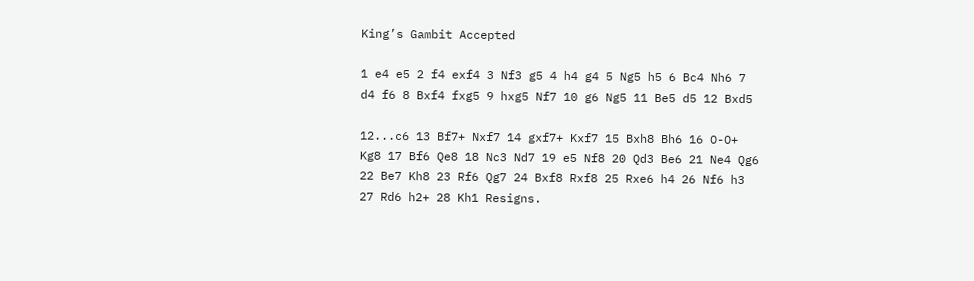King’s Gambit Accepted

1 e4 e5 2 f4 exf4 3 Nf3 g5 4 h4 g4 5 Ng5 h5 6 Bc4 Nh6 7 d4 f6 8 Bxf4 fxg5 9 hxg5 Nf7 10 g6 Ng5 11 Be5 d5 12 Bxd5

12...c6 13 Bf7+ Nxf7 14 gxf7+ Kxf7 15 Bxh8 Bh6 16 O-O+ Kg8 17 Bf6 Qe8 18 Nc3 Nd7 19 e5 Nf8 20 Qd3 Be6 21 Ne4 Qg6 22 Be7 Kh8 23 Rf6 Qg7 24 Bxf8 Rxf8 25 Rxe6 h4 26 Nf6 h3 27 Rd6 h2+ 28 Kh1 Resigns.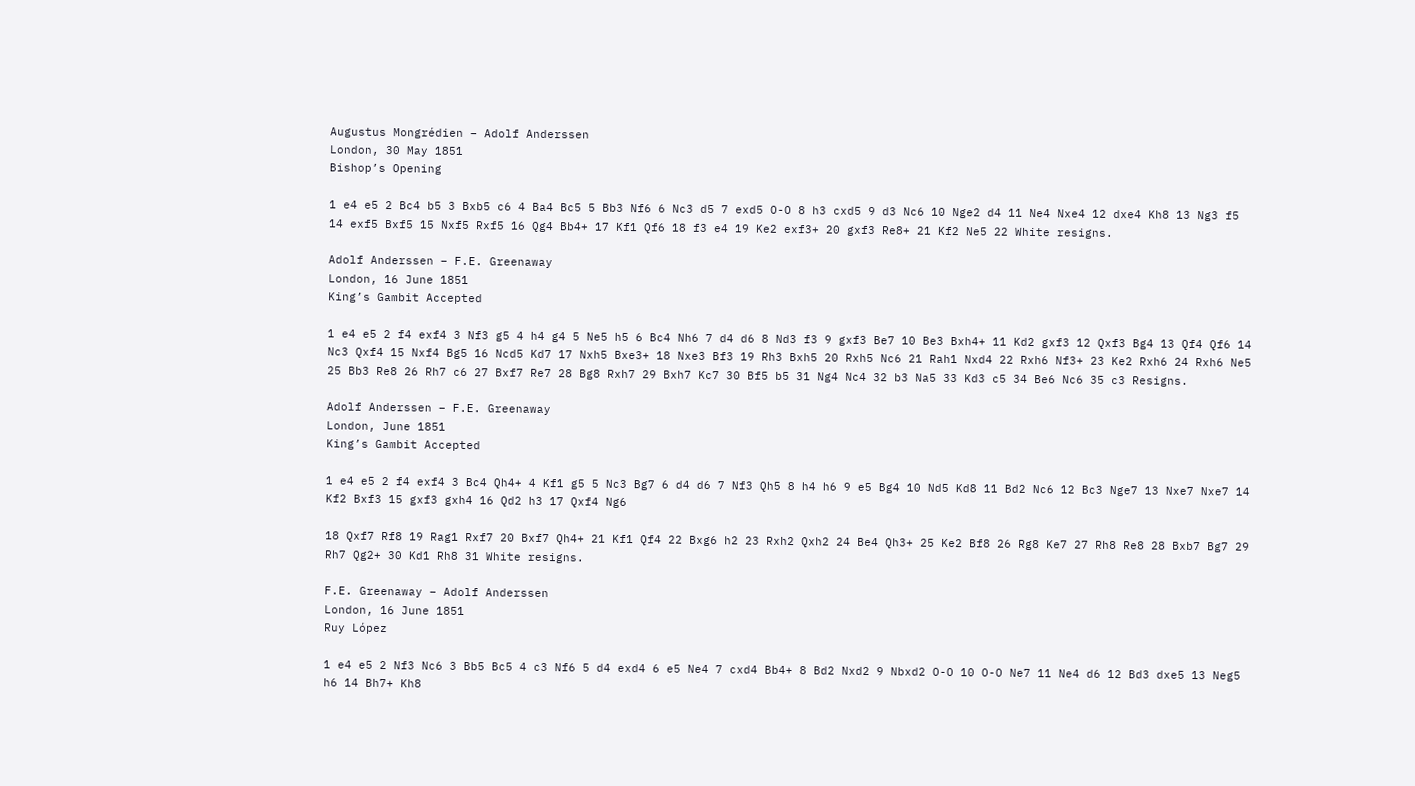Augustus Mongrédien – Adolf Anderssen
London, 30 May 1851
Bishop’s Opening

1 e4 e5 2 Bc4 b5 3 Bxb5 c6 4 Ba4 Bc5 5 Bb3 Nf6 6 Nc3 d5 7 exd5 O-O 8 h3 cxd5 9 d3 Nc6 10 Nge2 d4 11 Ne4 Nxe4 12 dxe4 Kh8 13 Ng3 f5 14 exf5 Bxf5 15 Nxf5 Rxf5 16 Qg4 Bb4+ 17 Kf1 Qf6 18 f3 e4 19 Ke2 exf3+ 20 gxf3 Re8+ 21 Kf2 Ne5 22 White resigns.

Adolf Anderssen – F.E. Greenaway
London, 16 June 1851
King’s Gambit Accepted

1 e4 e5 2 f4 exf4 3 Nf3 g5 4 h4 g4 5 Ne5 h5 6 Bc4 Nh6 7 d4 d6 8 Nd3 f3 9 gxf3 Be7 10 Be3 Bxh4+ 11 Kd2 gxf3 12 Qxf3 Bg4 13 Qf4 Qf6 14 Nc3 Qxf4 15 Nxf4 Bg5 16 Ncd5 Kd7 17 Nxh5 Bxe3+ 18 Nxe3 Bf3 19 Rh3 Bxh5 20 Rxh5 Nc6 21 Rah1 Nxd4 22 Rxh6 Nf3+ 23 Ke2 Rxh6 24 Rxh6 Ne5 25 Bb3 Re8 26 Rh7 c6 27 Bxf7 Re7 28 Bg8 Rxh7 29 Bxh7 Kc7 30 Bf5 b5 31 Ng4 Nc4 32 b3 Na5 33 Kd3 c5 34 Be6 Nc6 35 c3 Resigns.

Adolf Anderssen – F.E. Greenaway
London, June 1851
King’s Gambit Accepted

1 e4 e5 2 f4 exf4 3 Bc4 Qh4+ 4 Kf1 g5 5 Nc3 Bg7 6 d4 d6 7 Nf3 Qh5 8 h4 h6 9 e5 Bg4 10 Nd5 Kd8 11 Bd2 Nc6 12 Bc3 Nge7 13 Nxe7 Nxe7 14 Kf2 Bxf3 15 gxf3 gxh4 16 Qd2 h3 17 Qxf4 Ng6

18 Qxf7 Rf8 19 Rag1 Rxf7 20 Bxf7 Qh4+ 21 Kf1 Qf4 22 Bxg6 h2 23 Rxh2 Qxh2 24 Be4 Qh3+ 25 Ke2 Bf8 26 Rg8 Ke7 27 Rh8 Re8 28 Bxb7 Bg7 29 Rh7 Qg2+ 30 Kd1 Rh8 31 White resigns.

F.E. Greenaway – Adolf Anderssen
London, 16 June 1851
Ruy López

1 e4 e5 2 Nf3 Nc6 3 Bb5 Bc5 4 c3 Nf6 5 d4 exd4 6 e5 Ne4 7 cxd4 Bb4+ 8 Bd2 Nxd2 9 Nbxd2 O-O 10 O-O Ne7 11 Ne4 d6 12 Bd3 dxe5 13 Neg5 h6 14 Bh7+ Kh8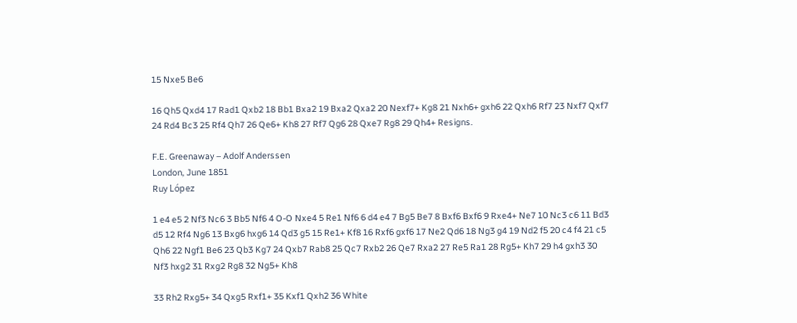15 Nxe5 Be6

16 Qh5 Qxd4 17 Rad1 Qxb2 18 Bb1 Bxa2 19 Bxa2 Qxa2 20 Nexf7+ Kg8 21 Nxh6+ gxh6 22 Qxh6 Rf7 23 Nxf7 Qxf7 24 Rd4 Bc3 25 Rf4 Qh7 26 Qe6+ Kh8 27 Rf7 Qg6 28 Qxe7 Rg8 29 Qh4+ Resigns.

F.E. Greenaway – Adolf Anderssen
London, June 1851
Ruy López

1 e4 e5 2 Nf3 Nc6 3 Bb5 Nf6 4 O-O Nxe4 5 Re1 Nf6 6 d4 e4 7 Bg5 Be7 8 Bxf6 Bxf6 9 Rxe4+ Ne7 10 Nc3 c6 11 Bd3 d5 12 Rf4 Ng6 13 Bxg6 hxg6 14 Qd3 g5 15 Re1+ Kf8 16 Rxf6 gxf6 17 Ne2 Qd6 18 Ng3 g4 19 Nd2 f5 20 c4 f4 21 c5 Qh6 22 Ngf1 Be6 23 Qb3 Kg7 24 Qxb7 Rab8 25 Qc7 Rxb2 26 Qe7 Rxa2 27 Re5 Ra1 28 Rg5+ Kh7 29 h4 gxh3 30 Nf3 hxg2 31 Rxg2 Rg8 32 Ng5+ Kh8

33 Rh2 Rxg5+ 34 Qxg5 Rxf1+ 35 Kxf1 Qxh2 36 White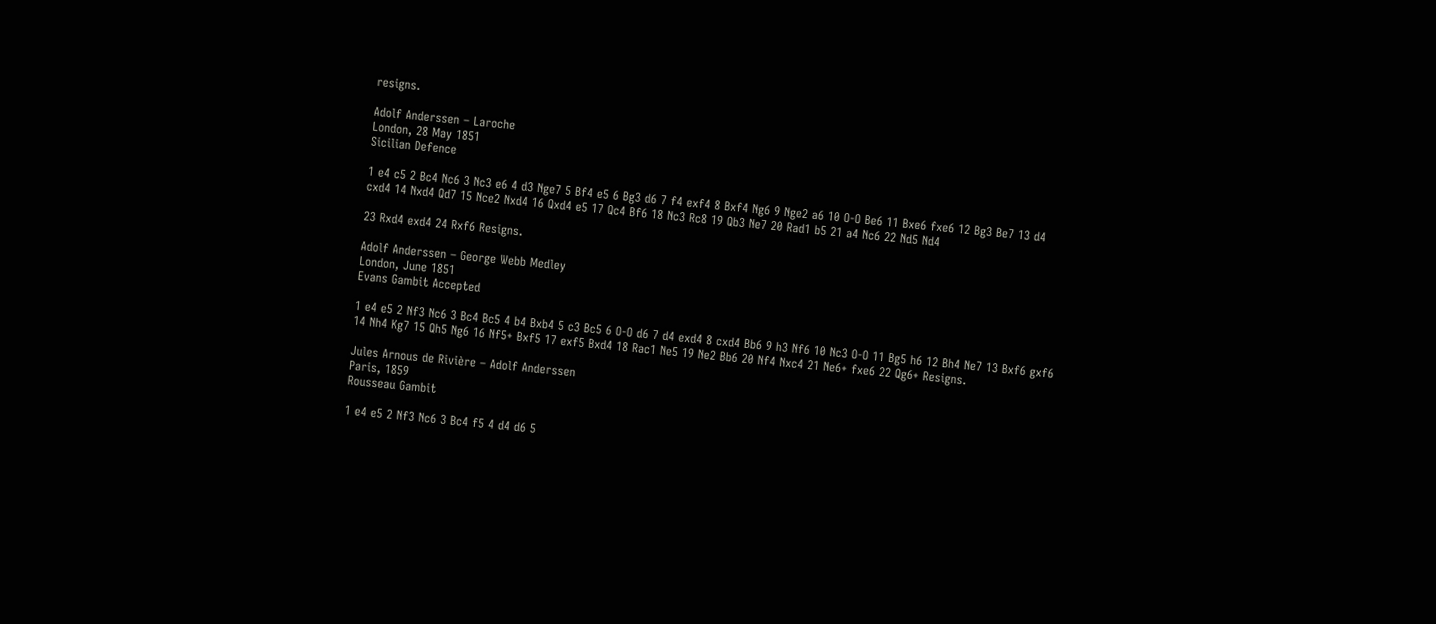resigns.

Adolf Anderssen – Laroche
London, 28 May 1851
Sicilian Defence

1 e4 c5 2 Bc4 Nc6 3 Nc3 e6 4 d3 Nge7 5 Bf4 e5 6 Bg3 d6 7 f4 exf4 8 Bxf4 Ng6 9 Nge2 a6 10 O-O Be6 11 Bxe6 fxe6 12 Bg3 Be7 13 d4 cxd4 14 Nxd4 Qd7 15 Nce2 Nxd4 16 Qxd4 e5 17 Qc4 Bf6 18 Nc3 Rc8 19 Qb3 Ne7 20 Rad1 b5 21 a4 Nc6 22 Nd5 Nd4

23 Rxd4 exd4 24 Rxf6 Resigns.

Adolf Anderssen – George Webb Medley
London, June 1851
Evans Gambit Accepted

1 e4 e5 2 Nf3 Nc6 3 Bc4 Bc5 4 b4 Bxb4 5 c3 Bc5 6 O-O d6 7 d4 exd4 8 cxd4 Bb6 9 h3 Nf6 10 Nc3 O-O 11 Bg5 h6 12 Bh4 Ne7 13 Bxf6 gxf6 14 Nh4 Kg7 15 Qh5 Ng6 16 Nf5+ Bxf5 17 exf5 Bxd4 18 Rac1 Ne5 19 Ne2 Bb6 20 Nf4 Nxc4 21 Ne6+ fxe6 22 Qg6+ Resigns.

Jules Arnous de Rivière – Adolf Anderssen
Paris, 1859
Rousseau Gambit

1 e4 e5 2 Nf3 Nc6 3 Bc4 f5 4 d4 d6 5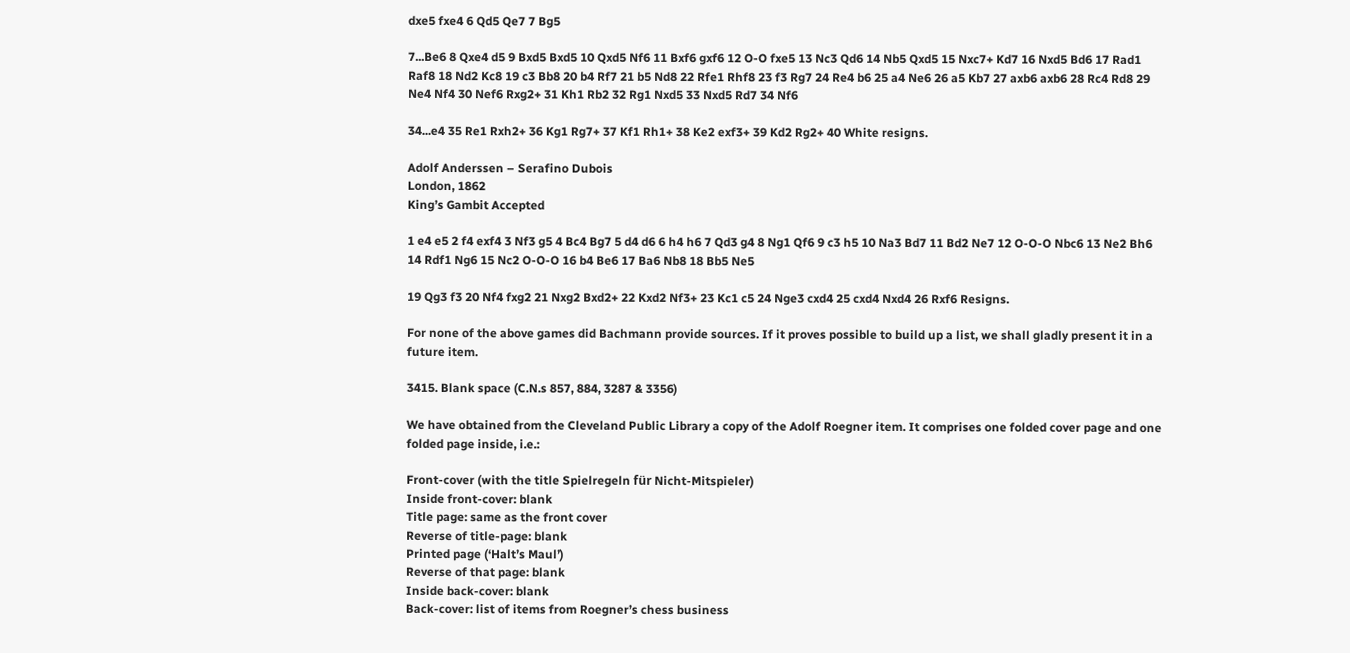dxe5 fxe4 6 Qd5 Qe7 7 Bg5

7...Be6 8 Qxe4 d5 9 Bxd5 Bxd5 10 Qxd5 Nf6 11 Bxf6 gxf6 12 O-O fxe5 13 Nc3 Qd6 14 Nb5 Qxd5 15 Nxc7+ Kd7 16 Nxd5 Bd6 17 Rad1 Raf8 18 Nd2 Kc8 19 c3 Bb8 20 b4 Rf7 21 b5 Nd8 22 Rfe1 Rhf8 23 f3 Rg7 24 Re4 b6 25 a4 Ne6 26 a5 Kb7 27 axb6 axb6 28 Rc4 Rd8 29 Ne4 Nf4 30 Nef6 Rxg2+ 31 Kh1 Rb2 32 Rg1 Nxd5 33 Nxd5 Rd7 34 Nf6

34...e4 35 Re1 Rxh2+ 36 Kg1 Rg7+ 37 Kf1 Rh1+ 38 Ke2 exf3+ 39 Kd2 Rg2+ 40 White resigns.

Adolf Anderssen – Serafino Dubois
London, 1862
King’s Gambit Accepted

1 e4 e5 2 f4 exf4 3 Nf3 g5 4 Bc4 Bg7 5 d4 d6 6 h4 h6 7 Qd3 g4 8 Ng1 Qf6 9 c3 h5 10 Na3 Bd7 11 Bd2 Ne7 12 O-O-O Nbc6 13 Ne2 Bh6 14 Rdf1 Ng6 15 Nc2 O-O-O 16 b4 Be6 17 Ba6 Nb8 18 Bb5 Ne5

19 Qg3 f3 20 Nf4 fxg2 21 Nxg2 Bxd2+ 22 Kxd2 Nf3+ 23 Kc1 c5 24 Nge3 cxd4 25 cxd4 Nxd4 26 Rxf6 Resigns.

For none of the above games did Bachmann provide sources. If it proves possible to build up a list, we shall gladly present it in a future item.

3415. Blank space (C.N.s 857, 884, 3287 & 3356)

We have obtained from the Cleveland Public Library a copy of the Adolf Roegner item. It comprises one folded cover page and one folded page inside, i.e.:

Front-cover (with the title Spielregeln für Nicht-Mitspieler)
Inside front-cover: blank
Title page: same as the front cover
Reverse of title-page: blank
Printed page (‘Halt’s Maul’)
Reverse of that page: blank
Inside back-cover: blank
Back-cover: list of items from Roegner’s chess business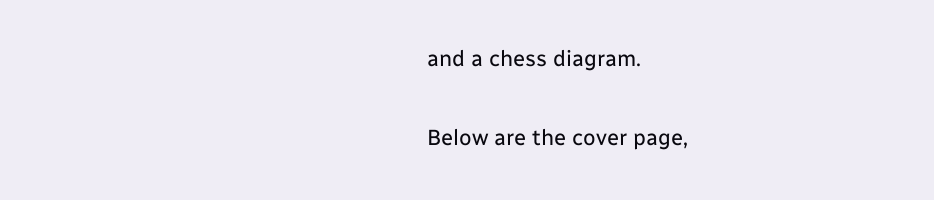and a chess diagram.

Below are the cover page,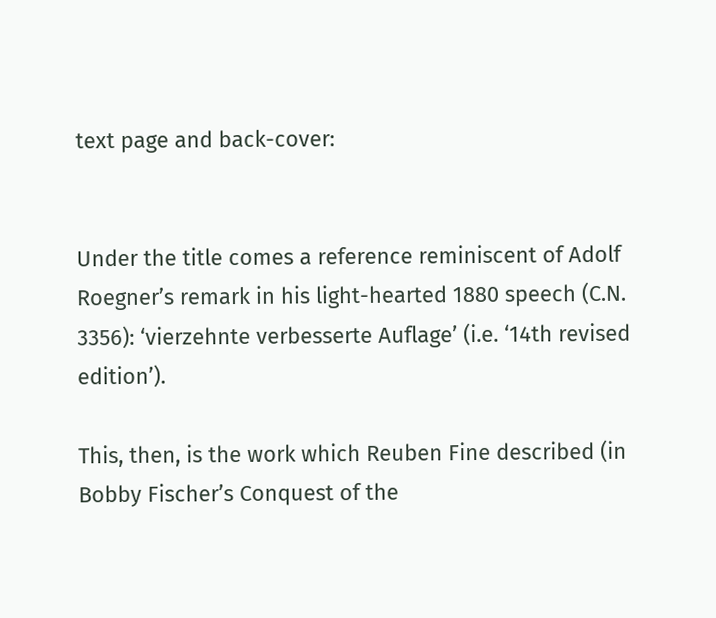text page and back-cover:


Under the title comes a reference reminiscent of Adolf Roegner’s remark in his light-hearted 1880 speech (C.N. 3356): ‘vierzehnte verbesserte Auflage’ (i.e. ‘14th revised edition’).

This, then, is the work which Reuben Fine described (in Bobby Fischer’s Conquest of the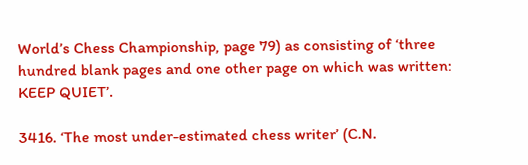World’s Chess Championship, page 79) as consisting of ‘three hundred blank pages and one other page on which was written: KEEP QUIET’.

3416. ‘The most under-estimated chess writer’ (C.N.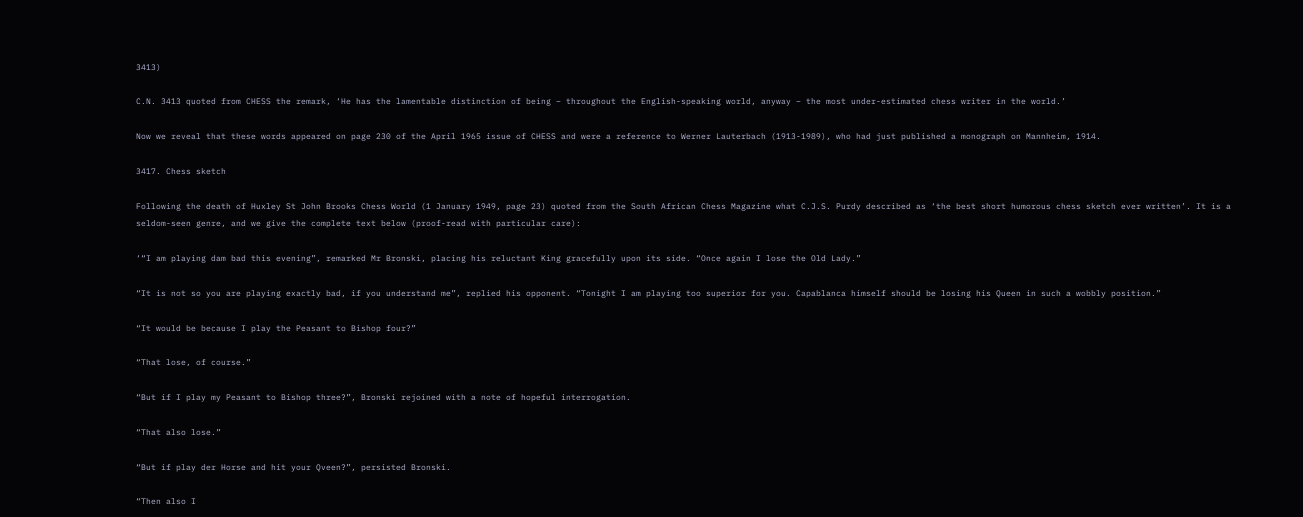3413)

C.N. 3413 quoted from CHESS the remark, ‘He has the lamentable distinction of being – throughout the English-speaking world, anyway – the most under-estimated chess writer in the world.’

Now we reveal that these words appeared on page 230 of the April 1965 issue of CHESS and were a reference to Werner Lauterbach (1913-1989), who had just published a monograph on Mannheim, 1914.

3417. Chess sketch

Following the death of Huxley St John Brooks Chess World (1 January 1949, page 23) quoted from the South African Chess Magazine what C.J.S. Purdy described as ‘the best short humorous chess sketch ever written’. It is a seldom-seen genre, and we give the complete text below (proof-read with particular care):

‘“I am playing dam bad this evening”, remarked Mr Bronski, placing his reluctant King gracefully upon its side. “Once again I lose the Old Lady.”

“It is not so you are playing exactly bad, if you understand me”, replied his opponent. “Tonight I am playing too superior for you. Capablanca himself should be losing his Queen in such a wobbly position.”

“It would be because I play the Peasant to Bishop four?”

“That lose, of course.”

“But if I play my Peasant to Bishop three?”, Bronski rejoined with a note of hopeful interrogation.

“That also lose.”

“But if play der Horse and hit your Qveen?”, persisted Bronski.

“Then also I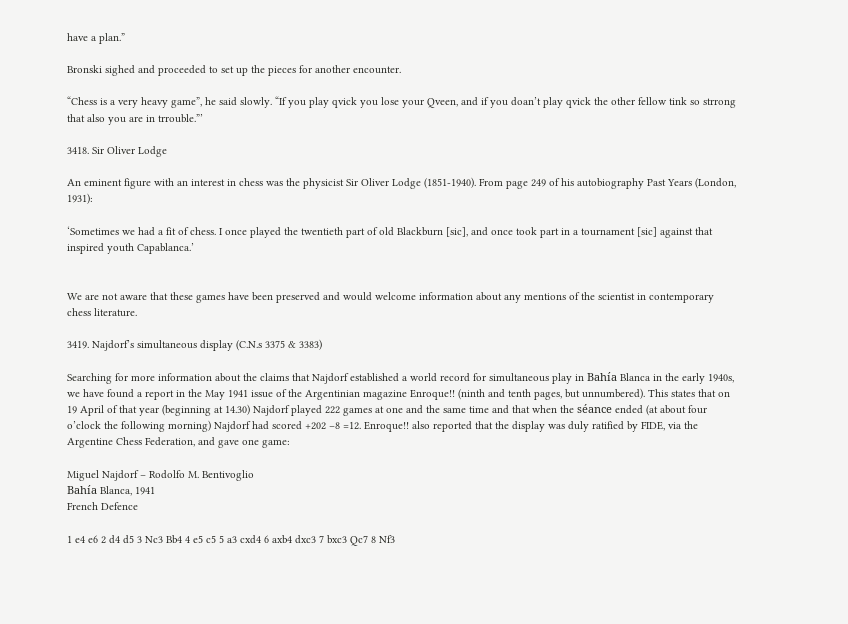have a plan.”

Bronski sighed and proceeded to set up the pieces for another encounter.

“Chess is a very heavy game”, he said slowly. “If you play qvick you lose your Qveen, and if you doan’t play qvick the other fellow tink so strrong that also you are in trrouble.”’

3418. Sir Oliver Lodge

An eminent figure with an interest in chess was the physicist Sir Oliver Lodge (1851-1940). From page 249 of his autobiography Past Years (London, 1931):

‘Sometimes we had a fit of chess. I once played the twentieth part of old Blackburn [sic], and once took part in a tournament [sic] against that inspired youth Capablanca.’


We are not aware that these games have been preserved and would welcome information about any mentions of the scientist in contemporary chess literature.

3419. Najdorf’s simultaneous display (C.N.s 3375 & 3383)

Searching for more information about the claims that Najdorf established a world record for simultaneous play in Bahía Blanca in the early 1940s, we have found a report in the May 1941 issue of the Argentinian magazine Enroque!! (ninth and tenth pages, but unnumbered). This states that on 19 April of that year (beginning at 14.30) Najdorf played 222 games at one and the same time and that when the séance ended (at about four o’clock the following morning) Najdorf had scored +202 –8 =12. Enroque!! also reported that the display was duly ratified by FIDE, via the Argentine Chess Federation, and gave one game:

Miguel Najdorf – Rodolfo M. Bentivoglio
Bahía Blanca, 1941
French Defence

1 e4 e6 2 d4 d5 3 Nc3 Bb4 4 e5 c5 5 a3 cxd4 6 axb4 dxc3 7 bxc3 Qc7 8 Nf3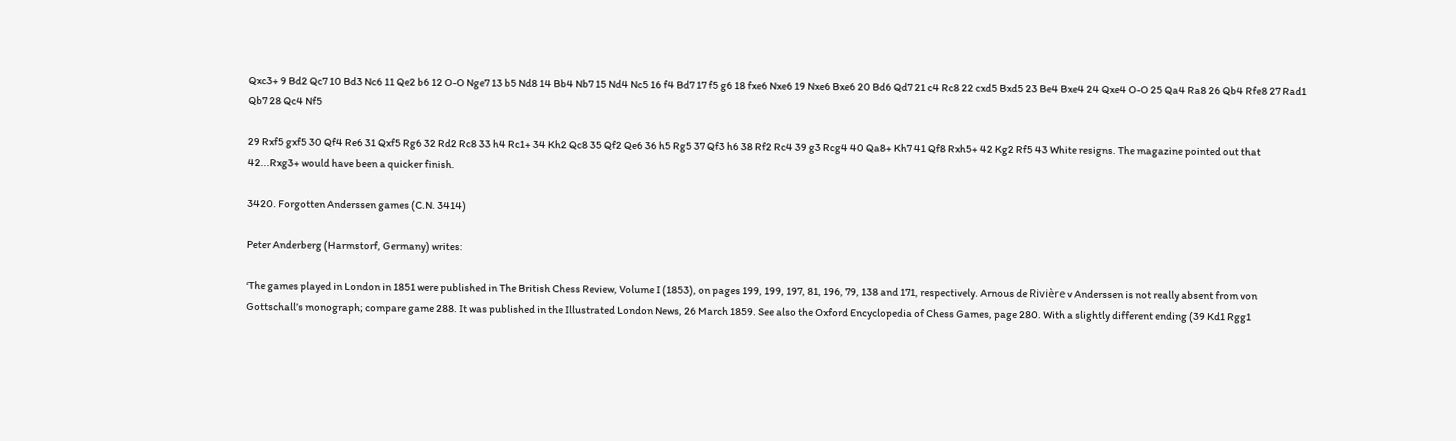Qxc3+ 9 Bd2 Qc7 10 Bd3 Nc6 11 Qe2 b6 12 O-O Nge7 13 b5 Nd8 14 Bb4 Nb7 15 Nd4 Nc5 16 f4 Bd7 17 f5 g6 18 fxe6 Nxe6 19 Nxe6 Bxe6 20 Bd6 Qd7 21 c4 Rc8 22 cxd5 Bxd5 23 Be4 Bxe4 24 Qxe4 O-O 25 Qa4 Ra8 26 Qb4 Rfe8 27 Rad1 Qb7 28 Qc4 Nf5

29 Rxf5 gxf5 30 Qf4 Re6 31 Qxf5 Rg6 32 Rd2 Rc8 33 h4 Rc1+ 34 Kh2 Qc8 35 Qf2 Qe6 36 h5 Rg5 37 Qf3 h6 38 Rf2 Rc4 39 g3 Rcg4 40 Qa8+ Kh7 41 Qf8 Rxh5+ 42 Kg2 Rf5 43 White resigns. The magazine pointed out that 42...Rxg3+ would have been a quicker finish.

3420. Forgotten Anderssen games (C.N. 3414)

Peter Anderberg (Harmstorf, Germany) writes:

‘The games played in London in 1851 were published in The British Chess Review, Volume I (1853), on pages 199, 199, 197, 81, 196, 79, 138 and 171, respectively. Arnous de Rivière v Anderssen is not really absent from von Gottschall’s monograph; compare game 288. It was published in the Illustrated London News, 26 March 1859. See also the Oxford Encyclopedia of Chess Games, page 280. With a slightly different ending (39 Kd1 Rgg1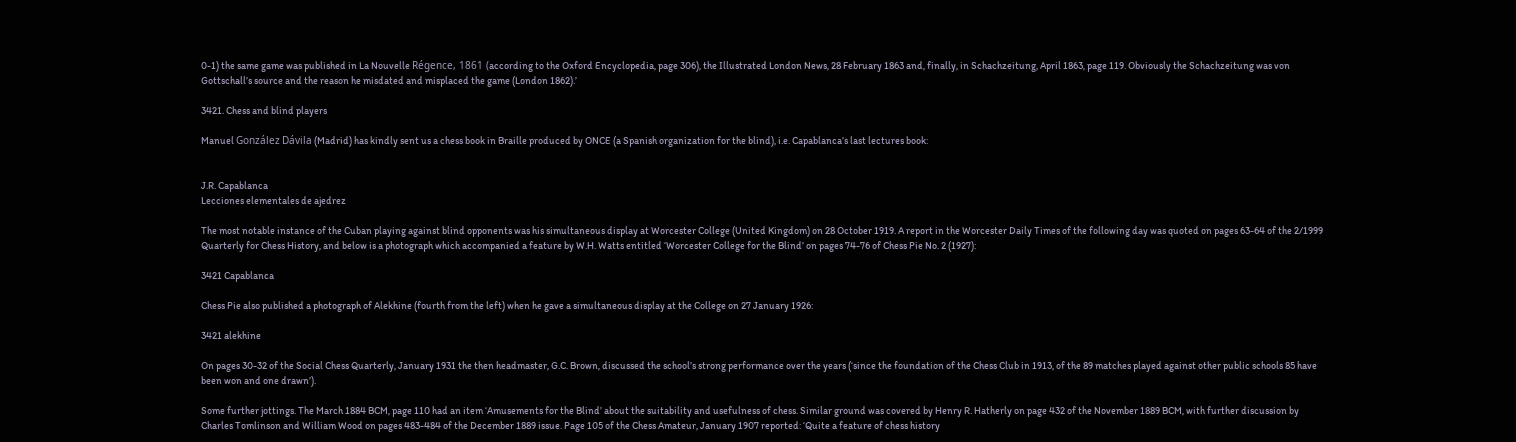0-1) the same game was published in La Nouvelle Régence, 1861 (according to the Oxford Encyclopedia, page 306), the Illustrated London News, 28 February 1863 and, finally, in Schachzeitung, April 1863, page 119. Obviously the Schachzeitung was von Gottschall’s source and the reason he misdated and misplaced the game (London 1862).’

3421. Chess and blind players

Manuel González Dávila (Madrid) has kindly sent us a chess book in Braille produced by ONCE (a Spanish organization for the blind), i.e. Capablanca’s last lectures book:


J.R. Capablanca
Lecciones elementales de ajedrez

The most notable instance of the Cuban playing against blind opponents was his simultaneous display at Worcester College (United Kingdom) on 28 October 1919. A report in the Worcester Daily Times of the following day was quoted on pages 63-64 of the 2/1999 Quarterly for Chess History, and below is a photograph which accompanied a feature by W.H. Watts entitled ‘Worcester College for the Blind’ on pages 74-76 of Chess Pie No. 2 (1927):

3421 Capablanca

Chess Pie also published a photograph of Alekhine (fourth from the left) when he gave a simultaneous display at the College on 27 January 1926:

3421 alekhine

On pages 30-32 of the Social Chess Quarterly, January 1931 the then headmaster, G.C. Brown, discussed the school’s strong performance over the years (‘since the foundation of the Chess Club in 1913, of the 89 matches played against other public schools 85 have been won and one drawn’).

Some further jottings. The March 1884 BCM, page 110 had an item ‘Amusements for the Blind’ about the suitability and usefulness of chess. Similar ground was covered by Henry R. Hatherly on page 432 of the November 1889 BCM, with further discussion by Charles Tomlinson and William Wood on pages 483-484 of the December 1889 issue. Page 105 of the Chess Amateur, January 1907 reported: ‘Quite a feature of chess history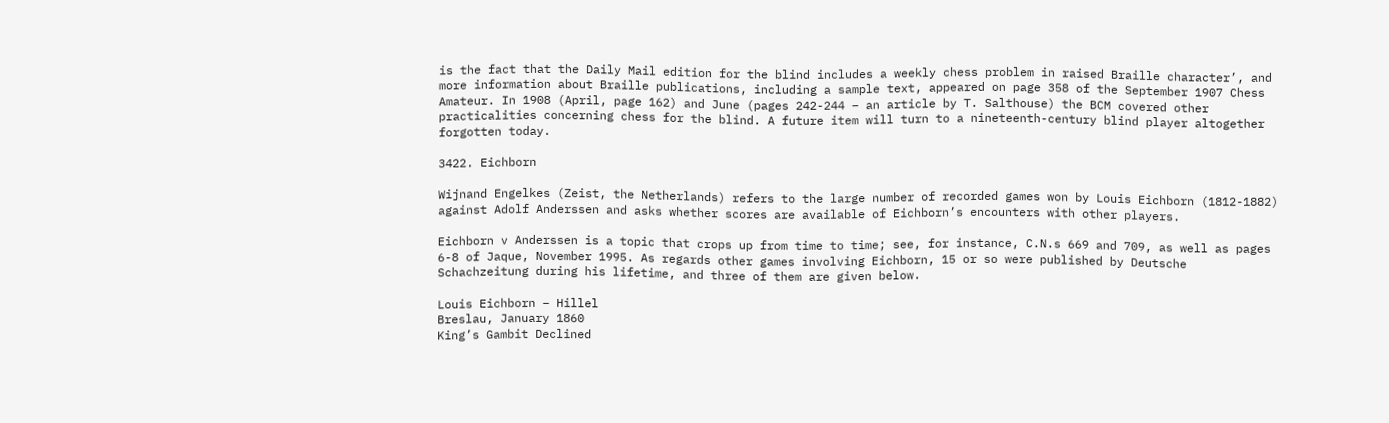is the fact that the Daily Mail edition for the blind includes a weekly chess problem in raised Braille character’, and more information about Braille publications, including a sample text, appeared on page 358 of the September 1907 Chess Amateur. In 1908 (April, page 162) and June (pages 242-244 – an article by T. Salthouse) the BCM covered other practicalities concerning chess for the blind. A future item will turn to a nineteenth-century blind player altogether forgotten today.

3422. Eichborn

Wijnand Engelkes (Zeist, the Netherlands) refers to the large number of recorded games won by Louis Eichborn (1812-1882) against Adolf Anderssen and asks whether scores are available of Eichborn’s encounters with other players.

Eichborn v Anderssen is a topic that crops up from time to time; see, for instance, C.N.s 669 and 709, as well as pages 6-8 of Jaque, November 1995. As regards other games involving Eichborn, 15 or so were published by Deutsche Schachzeitung during his lifetime, and three of them are given below.

Louis Eichborn – Hillel
Breslau, January 1860
King’s Gambit Declined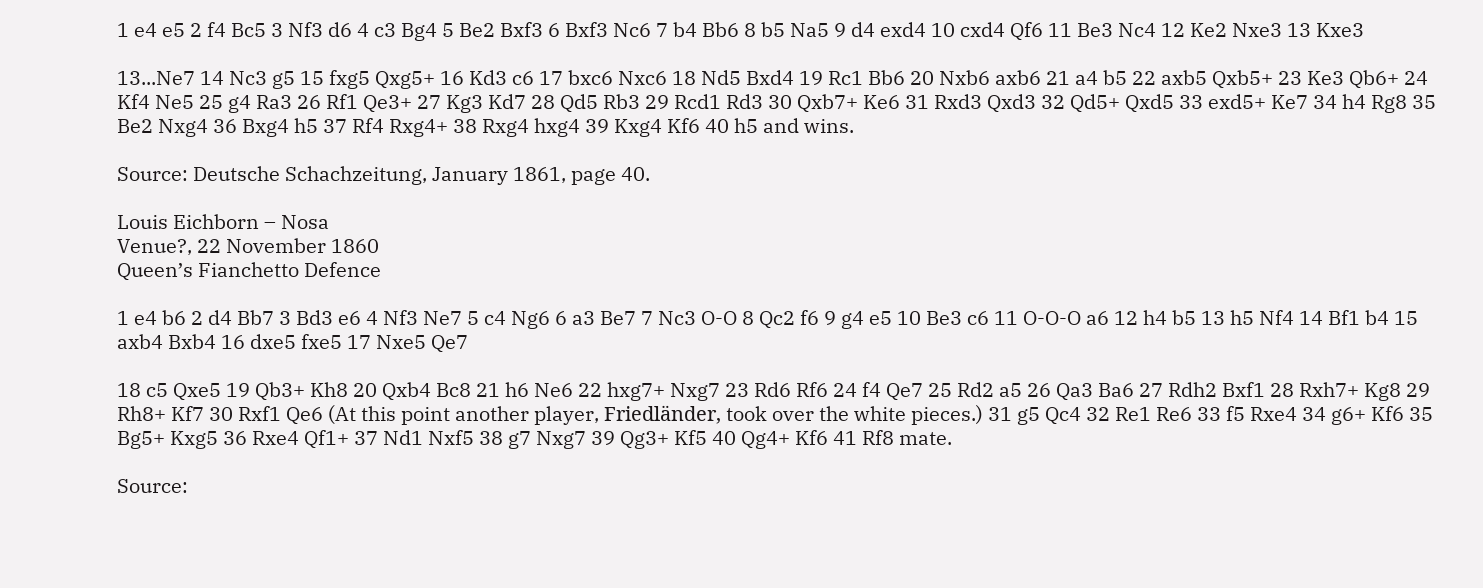1 e4 e5 2 f4 Bc5 3 Nf3 d6 4 c3 Bg4 5 Be2 Bxf3 6 Bxf3 Nc6 7 b4 Bb6 8 b5 Na5 9 d4 exd4 10 cxd4 Qf6 11 Be3 Nc4 12 Ke2 Nxe3 13 Kxe3

13...Ne7 14 Nc3 g5 15 fxg5 Qxg5+ 16 Kd3 c6 17 bxc6 Nxc6 18 Nd5 Bxd4 19 Rc1 Bb6 20 Nxb6 axb6 21 a4 b5 22 axb5 Qxb5+ 23 Ke3 Qb6+ 24 Kf4 Ne5 25 g4 Ra3 26 Rf1 Qe3+ 27 Kg3 Kd7 28 Qd5 Rb3 29 Rcd1 Rd3 30 Qxb7+ Ke6 31 Rxd3 Qxd3 32 Qd5+ Qxd5 33 exd5+ Ke7 34 h4 Rg8 35 Be2 Nxg4 36 Bxg4 h5 37 Rf4 Rxg4+ 38 Rxg4 hxg4 39 Kxg4 Kf6 40 h5 and wins.

Source: Deutsche Schachzeitung, January 1861, page 40.

Louis Eichborn – Nosa
Venue?, 22 November 1860
Queen’s Fianchetto Defence

1 e4 b6 2 d4 Bb7 3 Bd3 e6 4 Nf3 Ne7 5 c4 Ng6 6 a3 Be7 7 Nc3 O-O 8 Qc2 f6 9 g4 e5 10 Be3 c6 11 O-O-O a6 12 h4 b5 13 h5 Nf4 14 Bf1 b4 15 axb4 Bxb4 16 dxe5 fxe5 17 Nxe5 Qe7

18 c5 Qxe5 19 Qb3+ Kh8 20 Qxb4 Bc8 21 h6 Ne6 22 hxg7+ Nxg7 23 Rd6 Rf6 24 f4 Qe7 25 Rd2 a5 26 Qa3 Ba6 27 Rdh2 Bxf1 28 Rxh7+ Kg8 29 Rh8+ Kf7 30 Rxf1 Qe6 (At this point another player, Friedländer, took over the white pieces.) 31 g5 Qc4 32 Re1 Re6 33 f5 Rxe4 34 g6+ Kf6 35 Bg5+ Kxg5 36 Rxe4 Qf1+ 37 Nd1 Nxf5 38 g7 Nxg7 39 Qg3+ Kf5 40 Qg4+ Kf6 41 Rf8 mate.

Source: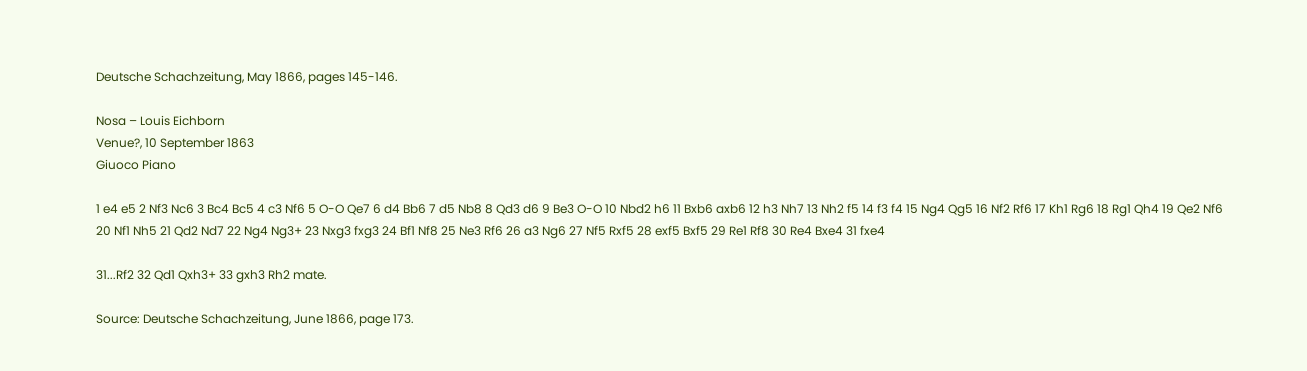Deutsche Schachzeitung, May 1866, pages 145-146.

Nosa – Louis Eichborn
Venue?, 10 September 1863
Giuoco Piano

1 e4 e5 2 Nf3 Nc6 3 Bc4 Bc5 4 c3 Nf6 5 O-O Qe7 6 d4 Bb6 7 d5 Nb8 8 Qd3 d6 9 Be3 O-O 10 Nbd2 h6 11 Bxb6 axb6 12 h3 Nh7 13 Nh2 f5 14 f3 f4 15 Ng4 Qg5 16 Nf2 Rf6 17 Kh1 Rg6 18 Rg1 Qh4 19 Qe2 Nf6 20 Nf1 Nh5 21 Qd2 Nd7 22 Ng4 Ng3+ 23 Nxg3 fxg3 24 Bf1 Nf8 25 Ne3 Rf6 26 a3 Ng6 27 Nf5 Rxf5 28 exf5 Bxf5 29 Re1 Rf8 30 Re4 Bxe4 31 fxe4

31...Rf2 32 Qd1 Qxh3+ 33 gxh3 Rh2 mate.

Source: Deutsche Schachzeitung, June 1866, page 173.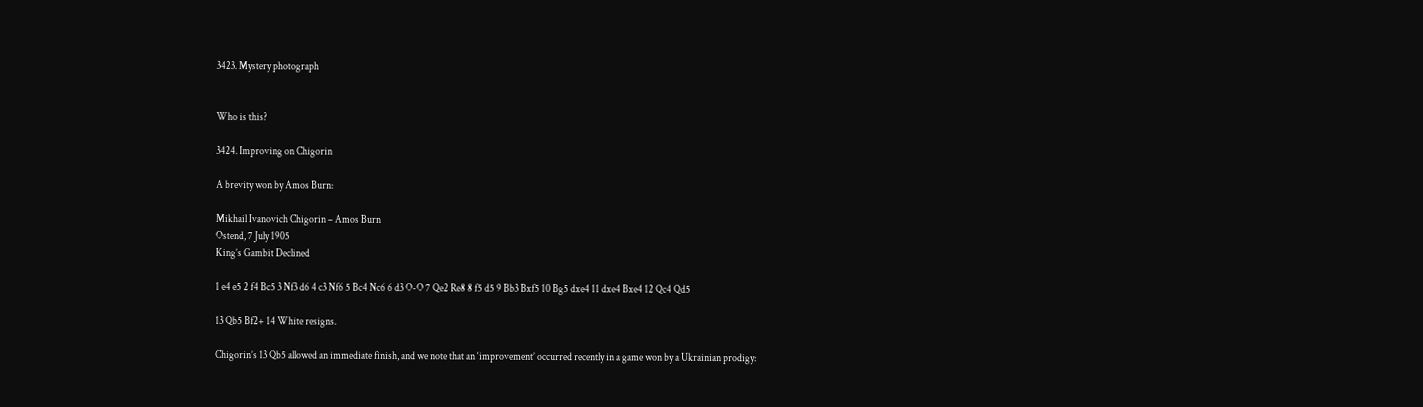3423. Mystery photograph


Who is this?

3424. Improving on Chigorin

A brevity won by Amos Burn:

Mikhail Ivanovich Chigorin – Amos Burn
Ostend, 7 July 1905
King’s Gambit Declined

1 e4 e5 2 f4 Bc5 3 Nf3 d6 4 c3 Nf6 5 Bc4 Nc6 6 d3 O-O 7 Qe2 Re8 8 f5 d5 9 Bb3 Bxf5 10 Bg5 dxe4 11 dxe4 Bxe4 12 Qc4 Qd5

13 Qb5 Bf2+ 14 White resigns.

Chigorin’s 13 Qb5 allowed an immediate finish, and we note that an ‘improvement’ occurred recently in a game won by a Ukrainian prodigy: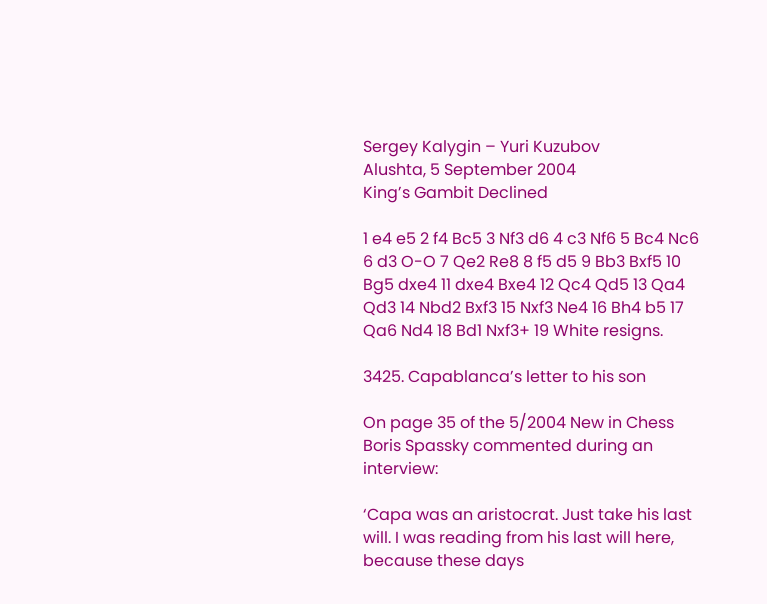Sergey Kalygin – Yuri Kuzubov
Alushta, 5 September 2004
King’s Gambit Declined

1 e4 e5 2 f4 Bc5 3 Nf3 d6 4 c3 Nf6 5 Bc4 Nc6 6 d3 O-O 7 Qe2 Re8 8 f5 d5 9 Bb3 Bxf5 10 Bg5 dxe4 11 dxe4 Bxe4 12 Qc4 Qd5 13 Qa4 Qd3 14 Nbd2 Bxf3 15 Nxf3 Ne4 16 Bh4 b5 17 Qa6 Nd4 18 Bd1 Nxf3+ 19 White resigns.

3425. Capablanca’s letter to his son

On page 35 of the 5/2004 New in Chess Boris Spassky commented during an interview:

‘Capa was an aristocrat. Just take his last will. I was reading from his last will here, because these days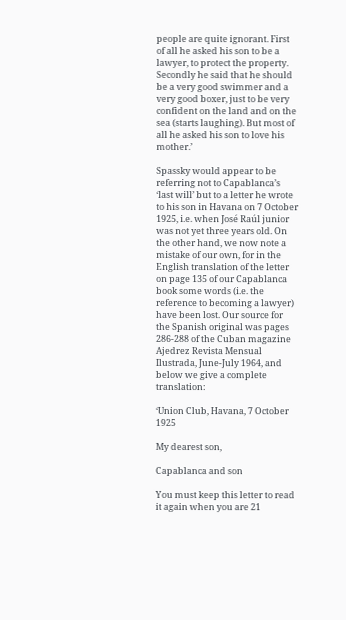people are quite ignorant. First of all he asked his son to be a lawyer, to protect the property. Secondly he said that he should be a very good swimmer and a very good boxer, just to be very confident on the land and on the sea (starts laughing). But most of all he asked his son to love his mother.’

Spassky would appear to be referring not to Capablanca’s ‘last will’ but to a letter he wrote to his son in Havana on 7 October 1925, i.e. when José Raúl junior was not yet three years old. On the other hand, we now note a mistake of our own, for in the English translation of the letter on page 135 of our Capablanca book some words (i.e. the reference to becoming a lawyer) have been lost. Our source for the Spanish original was pages 286-288 of the Cuban magazine Ajedrez Revista Mensual Ilustrada, June-July 1964, and below we give a complete translation:

‘Union Club, Havana, 7 October 1925

My dearest son,

Capablanca and son

You must keep this letter to read it again when you are 21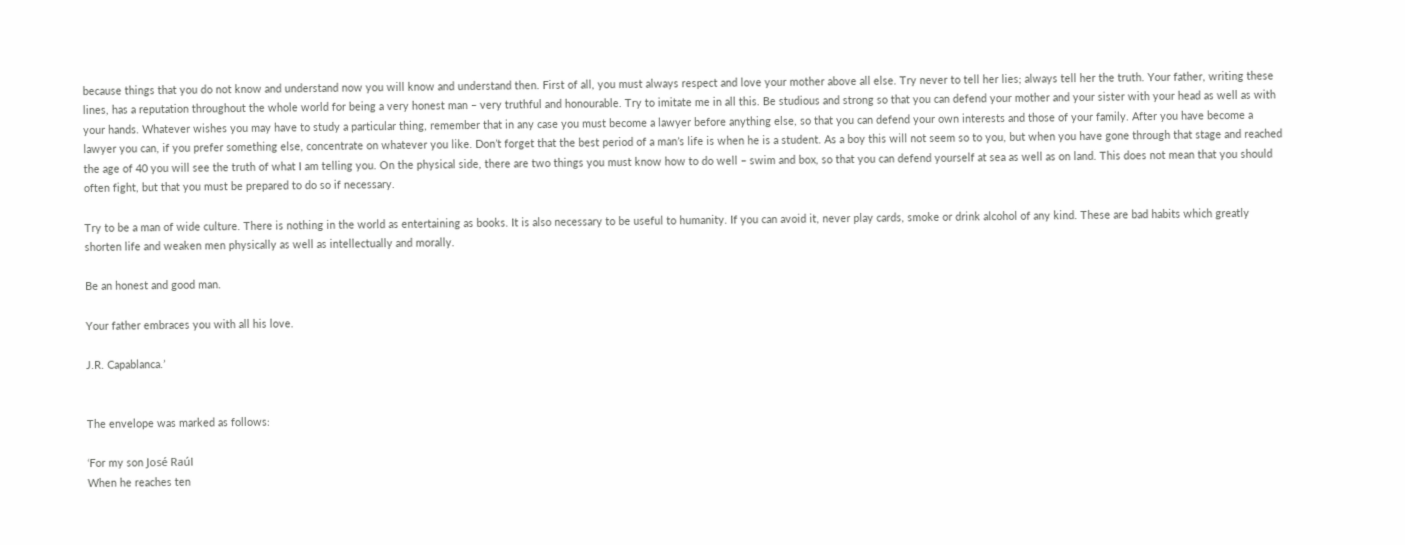because things that you do not know and understand now you will know and understand then. First of all, you must always respect and love your mother above all else. Try never to tell her lies; always tell her the truth. Your father, writing these lines, has a reputation throughout the whole world for being a very honest man – very truthful and honourable. Try to imitate me in all this. Be studious and strong so that you can defend your mother and your sister with your head as well as with your hands. Whatever wishes you may have to study a particular thing, remember that in any case you must become a lawyer before anything else, so that you can defend your own interests and those of your family. After you have become a lawyer you can, if you prefer something else, concentrate on whatever you like. Don’t forget that the best period of a man’s life is when he is a student. As a boy this will not seem so to you, but when you have gone through that stage and reached the age of 40 you will see the truth of what I am telling you. On the physical side, there are two things you must know how to do well – swim and box, so that you can defend yourself at sea as well as on land. This does not mean that you should often fight, but that you must be prepared to do so if necessary.

Try to be a man of wide culture. There is nothing in the world as entertaining as books. It is also necessary to be useful to humanity. If you can avoid it, never play cards, smoke or drink alcohol of any kind. These are bad habits which greatly shorten life and weaken men physically as well as intellectually and morally.

Be an honest and good man.

Your father embraces you with all his love.

J.R. Capablanca.’


The envelope was marked as follows:

‘For my son José Raúl
When he reaches ten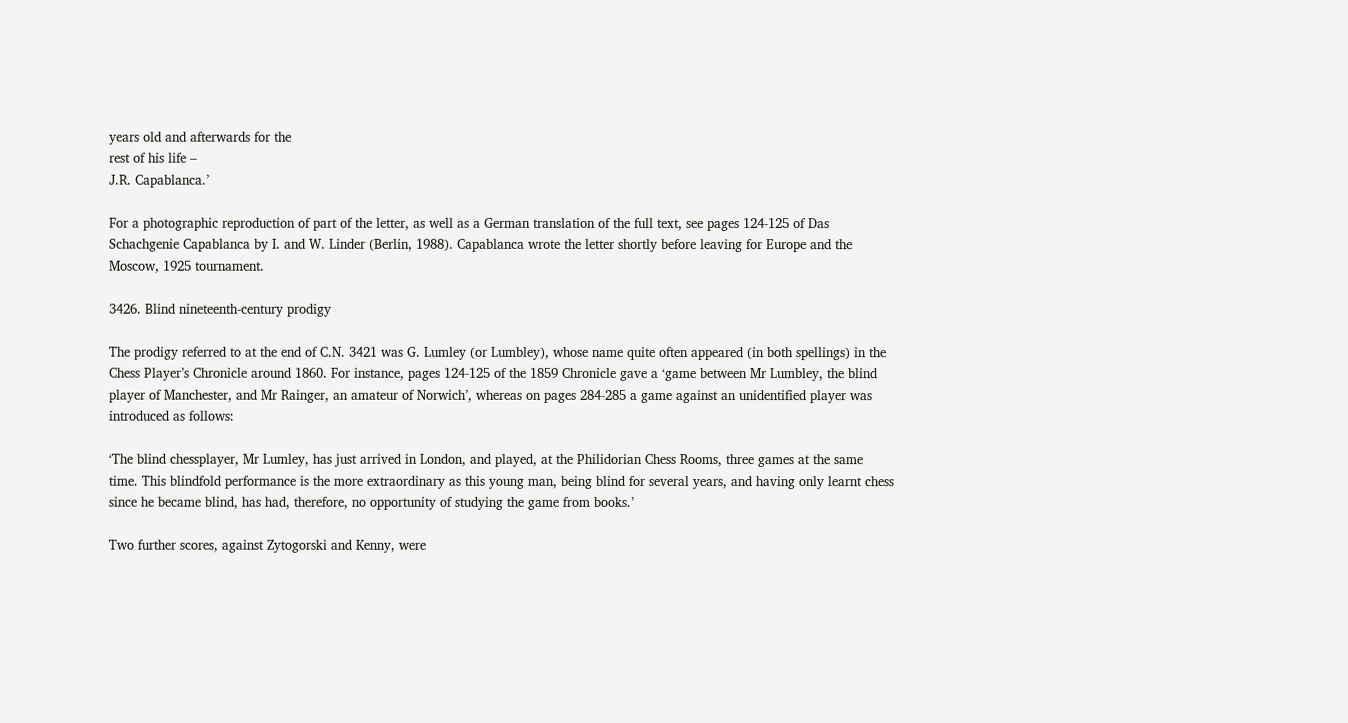years old and afterwards for the
rest of his life –
J.R. Capablanca.’

For a photographic reproduction of part of the letter, as well as a German translation of the full text, see pages 124-125 of Das Schachgenie Capablanca by I. and W. Linder (Berlin, 1988). Capablanca wrote the letter shortly before leaving for Europe and the Moscow, 1925 tournament.

3426. Blind nineteenth-century prodigy

The prodigy referred to at the end of C.N. 3421 was G. Lumley (or Lumbley), whose name quite often appeared (in both spellings) in the Chess Player’s Chronicle around 1860. For instance, pages 124-125 of the 1859 Chronicle gave a ‘game between Mr Lumbley, the blind player of Manchester, and Mr Rainger, an amateur of Norwich’, whereas on pages 284-285 a game against an unidentified player was introduced as follows:

‘The blind chessplayer, Mr Lumley, has just arrived in London, and played, at the Philidorian Chess Rooms, three games at the same time. This blindfold performance is the more extraordinary as this young man, being blind for several years, and having only learnt chess since he became blind, has had, therefore, no opportunity of studying the game from books.’

Two further scores, against Zytogorski and Kenny, were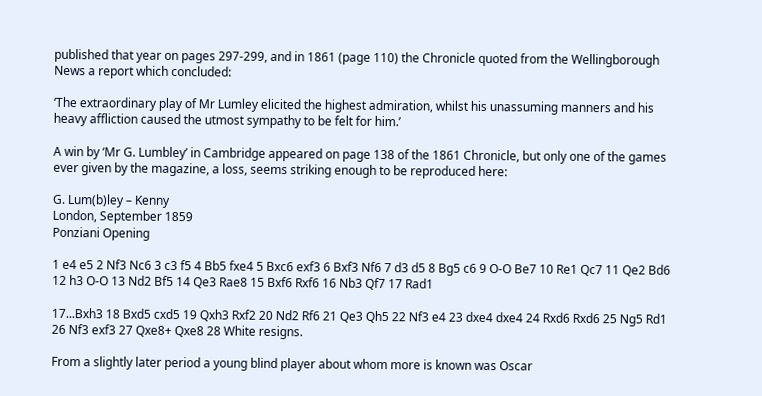published that year on pages 297-299, and in 1861 (page 110) the Chronicle quoted from the Wellingborough News a report which concluded:

‘The extraordinary play of Mr Lumley elicited the highest admiration, whilst his unassuming manners and his heavy affliction caused the utmost sympathy to be felt for him.’

A win by ‘Mr G. Lumbley’ in Cambridge appeared on page 138 of the 1861 Chronicle, but only one of the games ever given by the magazine, a loss, seems striking enough to be reproduced here:

G. Lum(b)ley – Kenny
London, September 1859
Ponziani Opening

1 e4 e5 2 Nf3 Nc6 3 c3 f5 4 Bb5 fxe4 5 Bxc6 exf3 6 Bxf3 Nf6 7 d3 d5 8 Bg5 c6 9 O-O Be7 10 Re1 Qc7 11 Qe2 Bd6 12 h3 O-O 13 Nd2 Bf5 14 Qe3 Rae8 15 Bxf6 Rxf6 16 Nb3 Qf7 17 Rad1

17...Bxh3 18 Bxd5 cxd5 19 Qxh3 Rxf2 20 Nd2 Rf6 21 Qe3 Qh5 22 Nf3 e4 23 dxe4 dxe4 24 Rxd6 Rxd6 25 Ng5 Rd1 26 Nf3 exf3 27 Qxe8+ Qxe8 28 White resigns.

From a slightly later period a young blind player about whom more is known was Oscar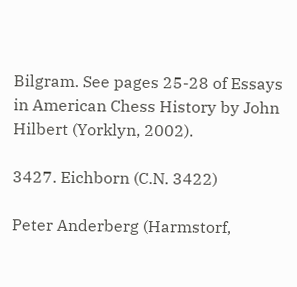Bilgram. See pages 25-28 of Essays in American Chess History by John Hilbert (Yorklyn, 2002).

3427. Eichborn (C.N. 3422)

Peter Anderberg (Harmstorf,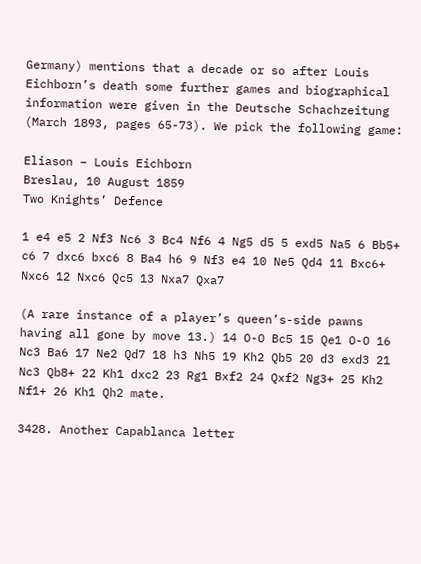Germany) mentions that a decade or so after Louis Eichborn’s death some further games and biographical information were given in the Deutsche Schachzeitung (March 1893, pages 65-73). We pick the following game:

Eliason – Louis Eichborn
Breslau, 10 August 1859
Two Knights’ Defence

1 e4 e5 2 Nf3 Nc6 3 Bc4 Nf6 4 Ng5 d5 5 exd5 Na5 6 Bb5+ c6 7 dxc6 bxc6 8 Ba4 h6 9 Nf3 e4 10 Ne5 Qd4 11 Bxc6+ Nxc6 12 Nxc6 Qc5 13 Nxa7 Qxa7

(A rare instance of a player’s queen’s-side pawns having all gone by move 13.) 14 O-O Bc5 15 Qe1 O-O 16 Nc3 Ba6 17 Ne2 Qd7 18 h3 Nh5 19 Kh2 Qb5 20 d3 exd3 21 Nc3 Qb8+ 22 Kh1 dxc2 23 Rg1 Bxf2 24 Qxf2 Ng3+ 25 Kh2 Nf1+ 26 Kh1 Qh2 mate.

3428. Another Capablanca letter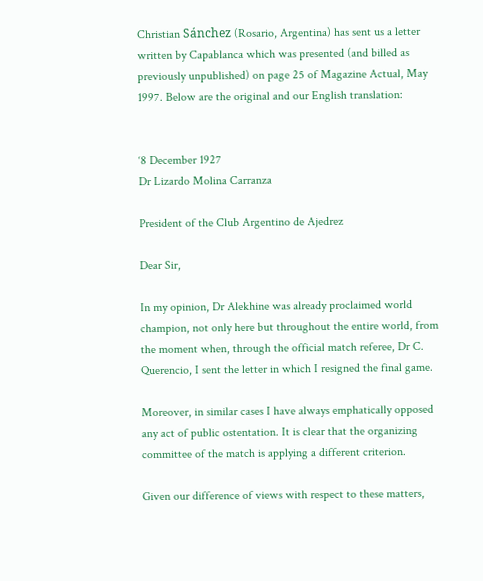Christian Sánchez (Rosario, Argentina) has sent us a letter written by Capablanca which was presented (and billed as previously unpublished) on page 25 of Magazine Actual, May 1997. Below are the original and our English translation:


‘8 December 1927
Dr Lizardo Molina Carranza

President of the Club Argentino de Ajedrez

Dear Sir,

In my opinion, Dr Alekhine was already proclaimed world champion, not only here but throughout the entire world, from the moment when, through the official match referee, Dr C. Querencio, I sent the letter in which I resigned the final game.

Moreover, in similar cases I have always emphatically opposed any act of public ostentation. It is clear that the organizing committee of the match is applying a different criterion.

Given our difference of views with respect to these matters,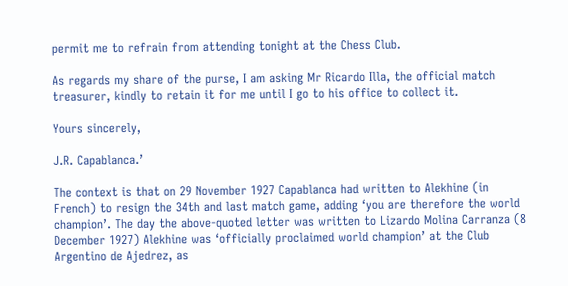permit me to refrain from attending tonight at the Chess Club.

As regards my share of the purse, I am asking Mr Ricardo Illa, the official match treasurer, kindly to retain it for me until I go to his office to collect it.

Yours sincerely,

J.R. Capablanca.’

The context is that on 29 November 1927 Capablanca had written to Alekhine (in French) to resign the 34th and last match game, adding ‘you are therefore the world champion’. The day the above-quoted letter was written to Lizardo Molina Carranza (8 December 1927) Alekhine was ‘officially proclaimed world champion’ at the Club Argentino de Ajedrez, as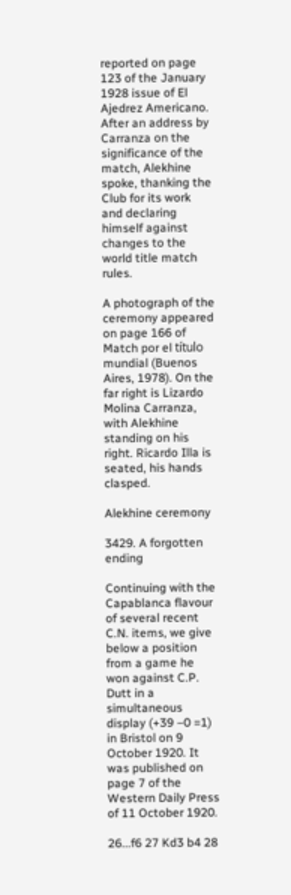reported on page 123 of the January 1928 issue of El Ajedrez Americano. After an address by Carranza on the significance of the match, Alekhine spoke, thanking the Club for its work and declaring himself against changes to the world title match rules.

A photograph of the ceremony appeared on page 166 of Match por el título mundial (Buenos Aires, 1978). On the far right is Lizardo Molina Carranza, with Alekhine standing on his right. Ricardo Illa is seated, his hands clasped.

Alekhine ceremony

3429. A forgotten ending

Continuing with the Capablanca flavour of several recent C.N. items, we give below a position from a game he won against C.P. Dutt in a simultaneous display (+39 –0 =1) in Bristol on 9 October 1920. It was published on page 7 of the Western Daily Press of 11 October 1920.

26...f6 27 Kd3 b4 28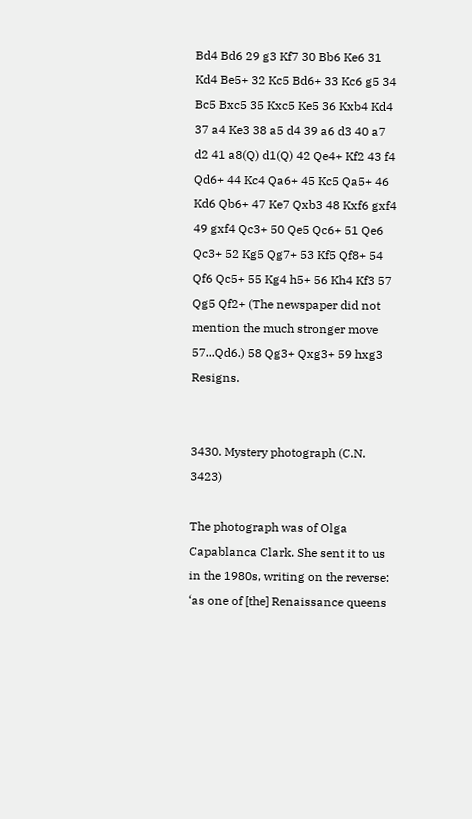Bd4 Bd6 29 g3 Kf7 30 Bb6 Ke6 31 Kd4 Be5+ 32 Kc5 Bd6+ 33 Kc6 g5 34 Bc5 Bxc5 35 Kxc5 Ke5 36 Kxb4 Kd4 37 a4 Ke3 38 a5 d4 39 a6 d3 40 a7 d2 41 a8(Q) d1(Q) 42 Qe4+ Kf2 43 f4 Qd6+ 44 Kc4 Qa6+ 45 Kc5 Qa5+ 46 Kd6 Qb6+ 47 Ke7 Qxb3 48 Kxf6 gxf4 49 gxf4 Qc3+ 50 Qe5 Qc6+ 51 Qe6 Qc3+ 52 Kg5 Qg7+ 53 Kf5 Qf8+ 54 Qf6 Qc5+ 55 Kg4 h5+ 56 Kh4 Kf3 57 Qg5 Qf2+ (The newspaper did not mention the much stronger move 57...Qd6.) 58 Qg3+ Qxg3+ 59 hxg3 Resigns.


3430. Mystery photograph (C.N. 3423)

The photograph was of Olga Capablanca Clark. She sent it to us in the 1980s, writing on the reverse: ‘as one of [the] Renaissance queens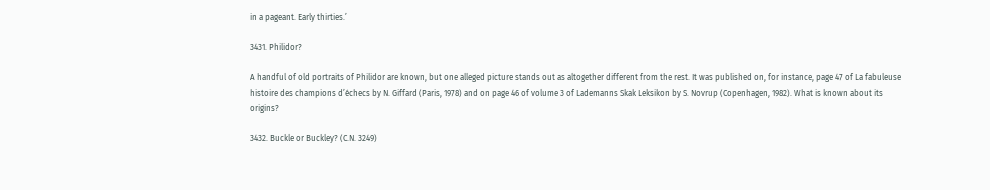in a pageant. Early thirties.’

3431. Philidor?

A handful of old portraits of Philidor are known, but one alleged picture stands out as altogether different from the rest. It was published on, for instance, page 47 of La fabuleuse histoire des champions d’échecs by N. Giffard (Paris, 1978) and on page 46 of volume 3 of Lademanns Skak Leksikon by S. Novrup (Copenhagen, 1982). What is known about its origins?

3432. Buckle or Buckley? (C.N. 3249)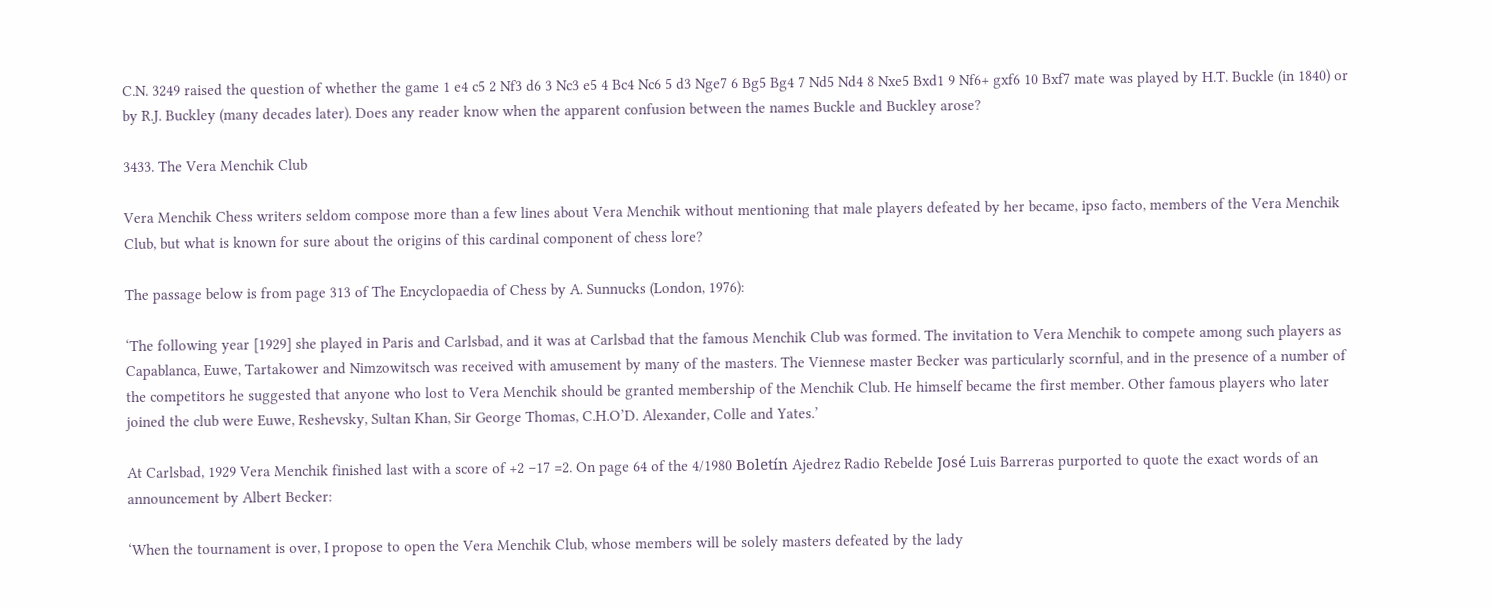C.N. 3249 raised the question of whether the game 1 e4 c5 2 Nf3 d6 3 Nc3 e5 4 Bc4 Nc6 5 d3 Nge7 6 Bg5 Bg4 7 Nd5 Nd4 8 Nxe5 Bxd1 9 Nf6+ gxf6 10 Bxf7 mate was played by H.T. Buckle (in 1840) or by R.J. Buckley (many decades later). Does any reader know when the apparent confusion between the names Buckle and Buckley arose?

3433. The Vera Menchik Club

Vera Menchik Chess writers seldom compose more than a few lines about Vera Menchik without mentioning that male players defeated by her became, ipso facto, members of the Vera Menchik Club, but what is known for sure about the origins of this cardinal component of chess lore?

The passage below is from page 313 of The Encyclopaedia of Chess by A. Sunnucks (London, 1976):

‘The following year [1929] she played in Paris and Carlsbad, and it was at Carlsbad that the famous Menchik Club was formed. The invitation to Vera Menchik to compete among such players as Capablanca, Euwe, Tartakower and Nimzowitsch was received with amusement by many of the masters. The Viennese master Becker was particularly scornful, and in the presence of a number of the competitors he suggested that anyone who lost to Vera Menchik should be granted membership of the Menchik Club. He himself became the first member. Other famous players who later joined the club were Euwe, Reshevsky, Sultan Khan, Sir George Thomas, C.H.O’D. Alexander, Colle and Yates.’

At Carlsbad, 1929 Vera Menchik finished last with a score of +2 –17 =2. On page 64 of the 4/1980 Boletín Ajedrez Radio Rebelde José Luis Barreras purported to quote the exact words of an announcement by Albert Becker:

‘When the tournament is over, I propose to open the Vera Menchik Club, whose members will be solely masters defeated by the lady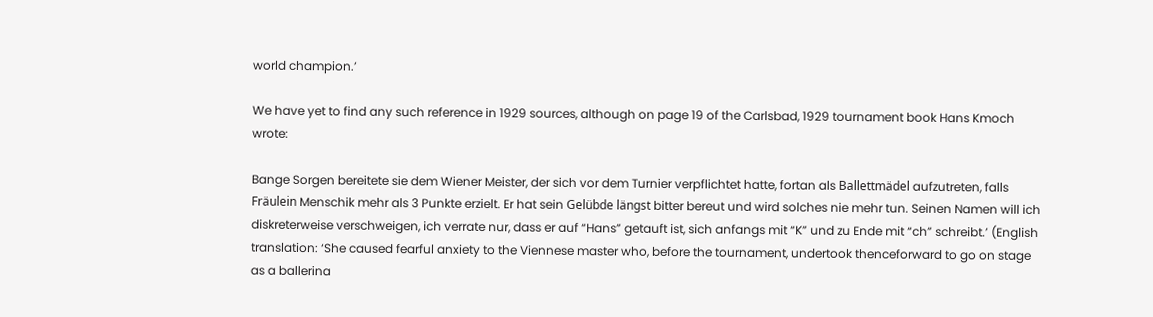world champion.’

We have yet to find any such reference in 1929 sources, although on page 19 of the Carlsbad, 1929 tournament book Hans Kmoch wrote:

Bange Sorgen bereitete sie dem Wiener Meister, der sich vor dem Turnier verpflichtet hatte, fortan als Ballettmädel aufzutreten, falls Fräulein Menschik mehr als 3 Punkte erzielt. Er hat sein Gelübde längst bitter bereut und wird solches nie mehr tun. Seinen Namen will ich diskreterweise verschweigen, ich verrate nur, dass er auf “Hans” getauft ist, sich anfangs mit “K” und zu Ende mit “ch” schreibt.’ (English translation: ‘She caused fearful anxiety to the Viennese master who, before the tournament, undertook thenceforward to go on stage as a ballerina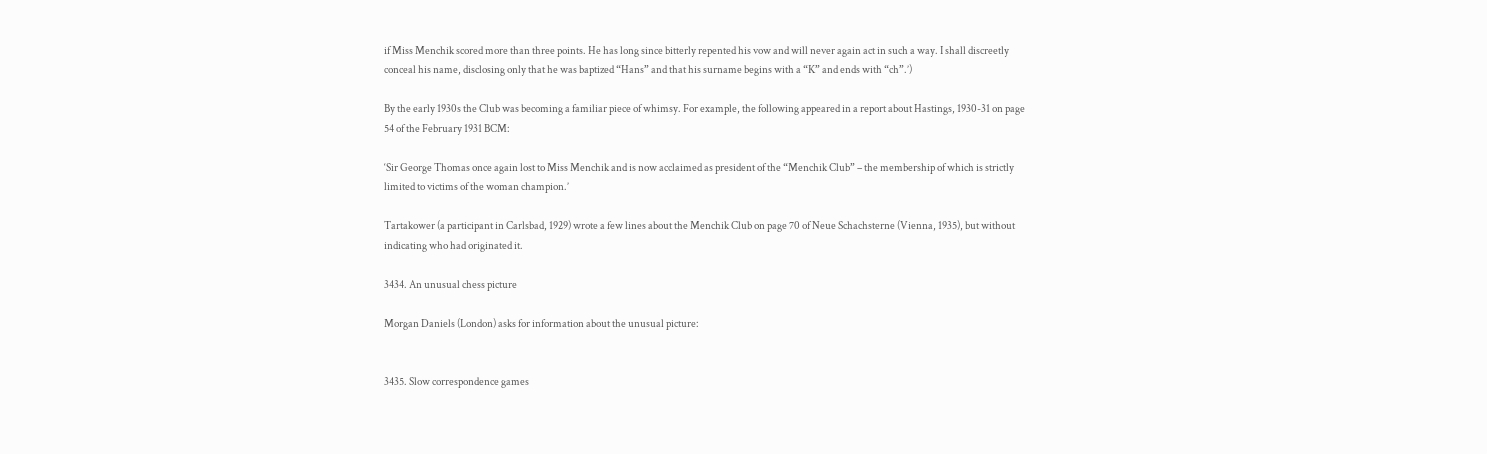if Miss Menchik scored more than three points. He has long since bitterly repented his vow and will never again act in such a way. I shall discreetly conceal his name, disclosing only that he was baptized “Hans” and that his surname begins with a “K” and ends with “ch”.’)

By the early 1930s the Club was becoming a familiar piece of whimsy. For example, the following appeared in a report about Hastings, 1930-31 on page 54 of the February 1931 BCM:

‘Sir George Thomas once again lost to Miss Menchik and is now acclaimed as president of the “Menchik Club” – the membership of which is strictly limited to victims of the woman champion.’

Tartakower (a participant in Carlsbad, 1929) wrote a few lines about the Menchik Club on page 70 of Neue Schachsterne (Vienna, 1935), but without indicating who had originated it.

3434. An unusual chess picture

Morgan Daniels (London) asks for information about the unusual picture:


3435. Slow correspondence games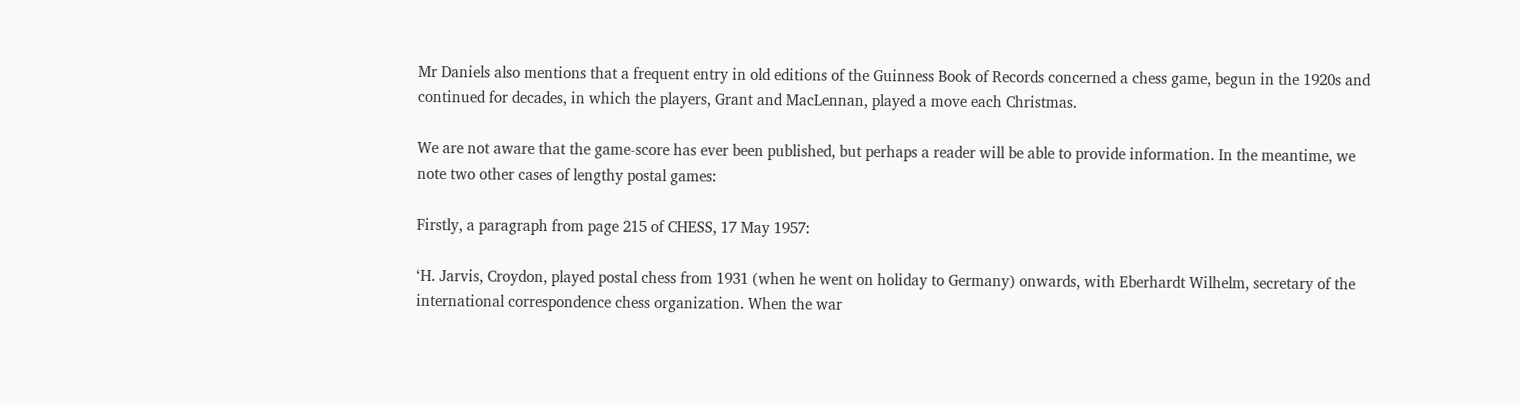Mr Daniels also mentions that a frequent entry in old editions of the Guinness Book of Records concerned a chess game, begun in the 1920s and continued for decades, in which the players, Grant and MacLennan, played a move each Christmas.

We are not aware that the game-score has ever been published, but perhaps a reader will be able to provide information. In the meantime, we note two other cases of lengthy postal games:

Firstly, a paragraph from page 215 of CHESS, 17 May 1957:

‘H. Jarvis, Croydon, played postal chess from 1931 (when he went on holiday to Germany) onwards, with Eberhardt Wilhelm, secretary of the international correspondence chess organization. When the war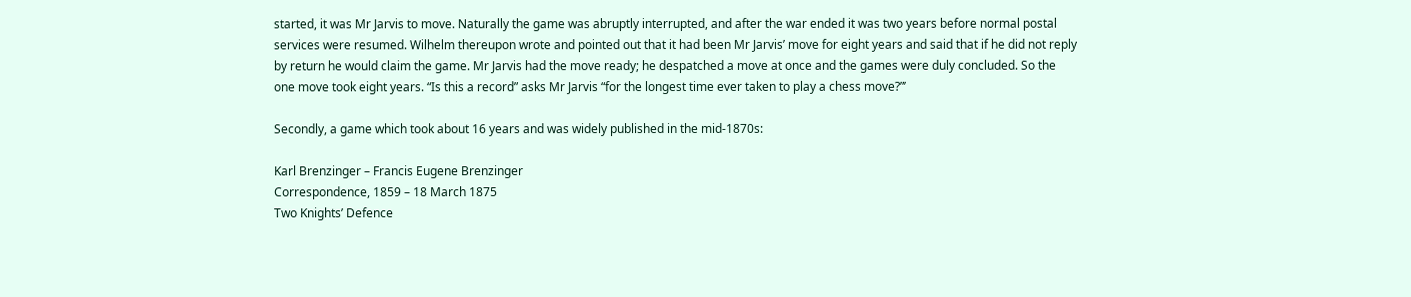started, it was Mr Jarvis to move. Naturally the game was abruptly interrupted, and after the war ended it was two years before normal postal services were resumed. Wilhelm thereupon wrote and pointed out that it had been Mr Jarvis’ move for eight years and said that if he did not reply by return he would claim the game. Mr Jarvis had the move ready; he despatched a move at once and the games were duly concluded. So the one move took eight years. “Is this a record” asks Mr Jarvis “for the longest time ever taken to play a chess move?”’

Secondly, a game which took about 16 years and was widely published in the mid-1870s:

Karl Brenzinger – Francis Eugene Brenzinger
Correspondence, 1859 – 18 March 1875
Two Knights’ Defence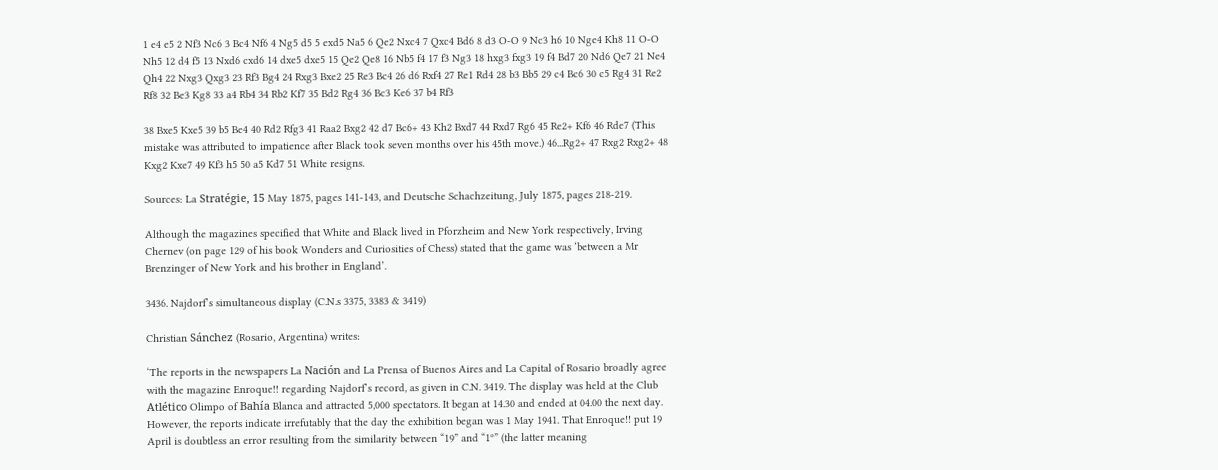1 e4 e5 2 Nf3 Nc6 3 Bc4 Nf6 4 Ng5 d5 5 exd5 Na5 6 Qe2 Nxc4 7 Qxc4 Bd6 8 d3 O-O 9 Nc3 h6 10 Nge4 Kh8 11 O-O Nh5 12 d4 f5 13 Nxd6 cxd6 14 dxe5 dxe5 15 Qe2 Qe8 16 Nb5 f4 17 f3 Ng3 18 hxg3 fxg3 19 f4 Bd7 20 Nd6 Qe7 21 Ne4 Qh4 22 Nxg3 Qxg3 23 Rf3 Bg4 24 Rxg3 Bxe2 25 Re3 Bc4 26 d6 Rxf4 27 Re1 Rd4 28 b3 Bb5 29 c4 Bc6 30 c5 Rg4 31 Re2 Rf8 32 Be3 Kg8 33 a4 Rb4 34 Rb2 Kf7 35 Bd2 Rg4 36 Bc3 Ke6 37 b4 Rf3

38 Bxe5 Kxe5 39 b5 Be4 40 Rd2 Rfg3 41 Raa2 Bxg2 42 d7 Bc6+ 43 Kh2 Bxd7 44 Rxd7 Rg6 45 Re2+ Kf6 46 Rde7 (This mistake was attributed to impatience after Black took seven months over his 45th move.) 46...Rg2+ 47 Rxg2 Rxg2+ 48 Kxg2 Kxe7 49 Kf3 h5 50 a5 Kd7 51 White resigns.

Sources: La Stratégie, 15 May 1875, pages 141-143, and Deutsche Schachzeitung, July 1875, pages 218-219.

Although the magazines specified that White and Black lived in Pforzheim and New York respectively, Irving Chernev (on page 129 of his book Wonders and Curiosities of Chess) stated that the game was ‘between a Mr Brenzinger of New York and his brother in England’.

3436. Najdorf’s simultaneous display (C.N.s 3375, 3383 & 3419)

Christian Sánchez (Rosario, Argentina) writes:

‘The reports in the newspapers La Nación and La Prensa of Buenos Aires and La Capital of Rosario broadly agree with the magazine Enroque!! regarding Najdorf’s record, as given in C.N. 3419. The display was held at the Club Atlético Olimpo of Bahía Blanca and attracted 5,000 spectators. It began at 14.30 and ended at 04.00 the next day. However, the reports indicate irrefutably that the day the exhibition began was 1 May 1941. That Enroque!! put 19 April is doubtless an error resulting from the similarity between “19” and “1º” (the latter meaning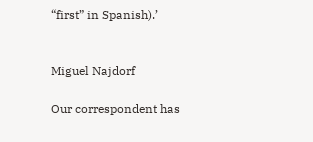“first” in Spanish).’


Miguel Najdorf

Our correspondent has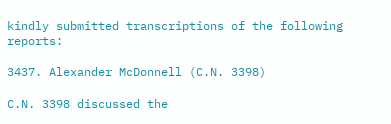kindly submitted transcriptions of the following reports:

3437. Alexander McDonnell (C.N. 3398)

C.N. 3398 discussed the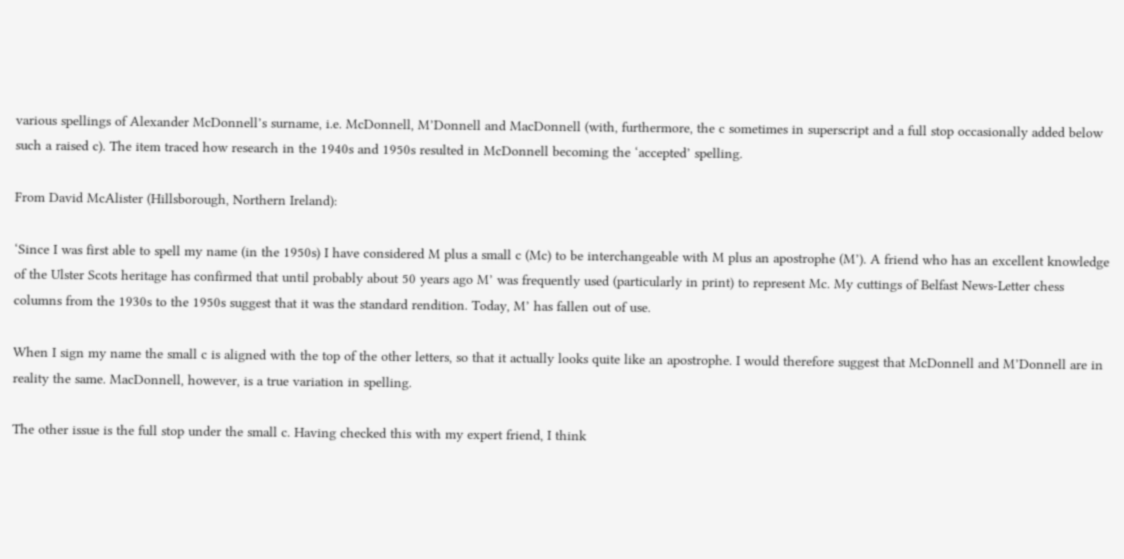various spellings of Alexander McDonnell’s surname, i.e. McDonnell, M’Donnell and MacDonnell (with, furthermore, the c sometimes in superscript and a full stop occasionally added below such a raised c). The item traced how research in the 1940s and 1950s resulted in McDonnell becoming the ‘accepted’ spelling.

From David McAlister (Hillsborough, Northern Ireland):

‘Since I was first able to spell my name (in the 1950s) I have considered M plus a small c (Mc) to be interchangeable with M plus an apostrophe (M’). A friend who has an excellent knowledge of the Ulster Scots heritage has confirmed that until probably about 50 years ago M’ was frequently used (particularly in print) to represent Mc. My cuttings of Belfast News-Letter chess columns from the 1930s to the 1950s suggest that it was the standard rendition. Today, M’ has fallen out of use.

When I sign my name the small c is aligned with the top of the other letters, so that it actually looks quite like an apostrophe. I would therefore suggest that McDonnell and M’Donnell are in reality the same. MacDonnell, however, is a true variation in spelling.

The other issue is the full stop under the small c. Having checked this with my expert friend, I think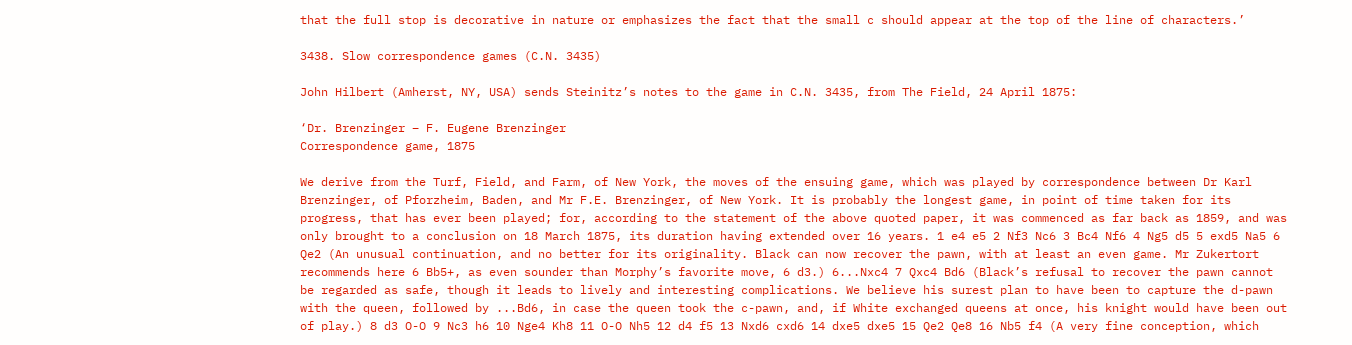that the full stop is decorative in nature or emphasizes the fact that the small c should appear at the top of the line of characters.’

3438. Slow correspondence games (C.N. 3435)

John Hilbert (Amherst, NY, USA) sends Steinitz’s notes to the game in C.N. 3435, from The Field, 24 April 1875:

‘Dr. Brenzinger – F. Eugene Brenzinger
Correspondence game, 1875

We derive from the Turf, Field, and Farm, of New York, the moves of the ensuing game, which was played by correspondence between Dr Karl Brenzinger, of Pforzheim, Baden, and Mr F.E. Brenzinger, of New York. It is probably the longest game, in point of time taken for its progress, that has ever been played; for, according to the statement of the above quoted paper, it was commenced as far back as 1859, and was only brought to a conclusion on 18 March 1875, its duration having extended over 16 years. 1 e4 e5 2 Nf3 Nc6 3 Bc4 Nf6 4 Ng5 d5 5 exd5 Na5 6 Qe2 (An unusual continuation, and no better for its originality. Black can now recover the pawn, with at least an even game. Mr Zukertort recommends here 6 Bb5+, as even sounder than Morphy’s favorite move, 6 d3.) 6...Nxc4 7 Qxc4 Bd6 (Black’s refusal to recover the pawn cannot be regarded as safe, though it leads to lively and interesting complications. We believe his surest plan to have been to capture the d-pawn with the queen, followed by ...Bd6, in case the queen took the c-pawn, and, if White exchanged queens at once, his knight would have been out of play.) 8 d3 O-O 9 Nc3 h6 10 Nge4 Kh8 11 O-O Nh5 12 d4 f5 13 Nxd6 cxd6 14 dxe5 dxe5 15 Qe2 Qe8 16 Nb5 f4 (A very fine conception, which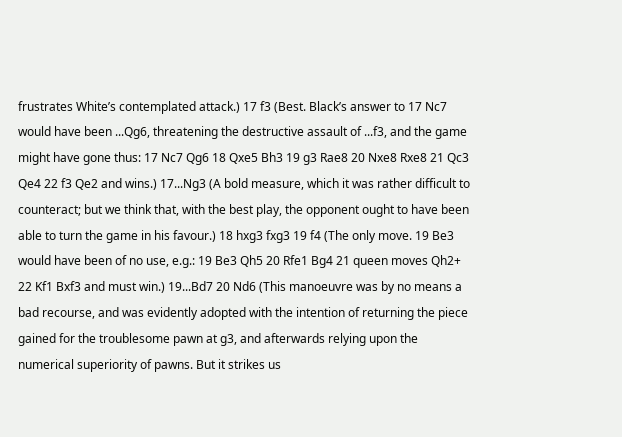frustrates White’s contemplated attack.) 17 f3 (Best. Black’s answer to 17 Nc7 would have been ...Qg6, threatening the destructive assault of ...f3, and the game might have gone thus: 17 Nc7 Qg6 18 Qxe5 Bh3 19 g3 Rae8 20 Nxe8 Rxe8 21 Qc3 Qe4 22 f3 Qe2 and wins.) 17...Ng3 (A bold measure, which it was rather difficult to counteract; but we think that, with the best play, the opponent ought to have been able to turn the game in his favour.) 18 hxg3 fxg3 19 f4 (The only move. 19 Be3 would have been of no use, e.g.: 19 Be3 Qh5 20 Rfe1 Bg4 21 queen moves Qh2+ 22 Kf1 Bxf3 and must win.) 19...Bd7 20 Nd6 (This manoeuvre was by no means a bad recourse, and was evidently adopted with the intention of returning the piece gained for the troublesome pawn at g3, and afterwards relying upon the numerical superiority of pawns. But it strikes us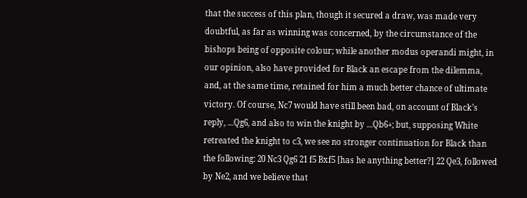that the success of this plan, though it secured a draw, was made very doubtful, as far as winning was concerned, by the circumstance of the bishops being of opposite colour; while another modus operandi might, in our opinion, also have provided for Black an escape from the dilemma, and, at the same time, retained for him a much better chance of ultimate victory. Of course, Nc7 would have still been bad, on account of Black’s reply, ...Qg6, and also to win the knight by ...Qb6+; but, supposing White retreated the knight to c3, we see no stronger continuation for Black than the following: 20 Nc3 Qg6 21 f5 Bxf5 [has he anything better?] 22 Qe3, followed by Ne2, and we believe that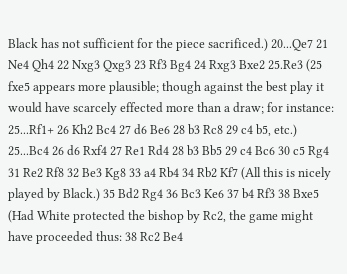Black has not sufficient for the piece sacrificed.) 20...Qe7 21 Ne4 Qh4 22 Nxg3 Qxg3 23 Rf3 Bg4 24 Rxg3 Bxe2 25.Re3 (25 fxe5 appears more plausible; though against the best play it would have scarcely effected more than a draw; for instance: 25...Rf1+ 26 Kh2 Bc4 27 d6 Be6 28 b3 Rc8 29 c4 b5, etc.) 25...Bc4 26 d6 Rxf4 27 Re1 Rd4 28 b3 Bb5 29 c4 Bc6 30 c5 Rg4 31 Re2 Rf8 32 Be3 Kg8 33 a4 Rb4 34 Rb2 Kf7 (All this is nicely played by Black.) 35 Bd2 Rg4 36 Bc3 Ke6 37 b4 Rf3 38 Bxe5 (Had White protected the bishop by Rc2, the game might have proceeded thus: 38 Rc2 Be4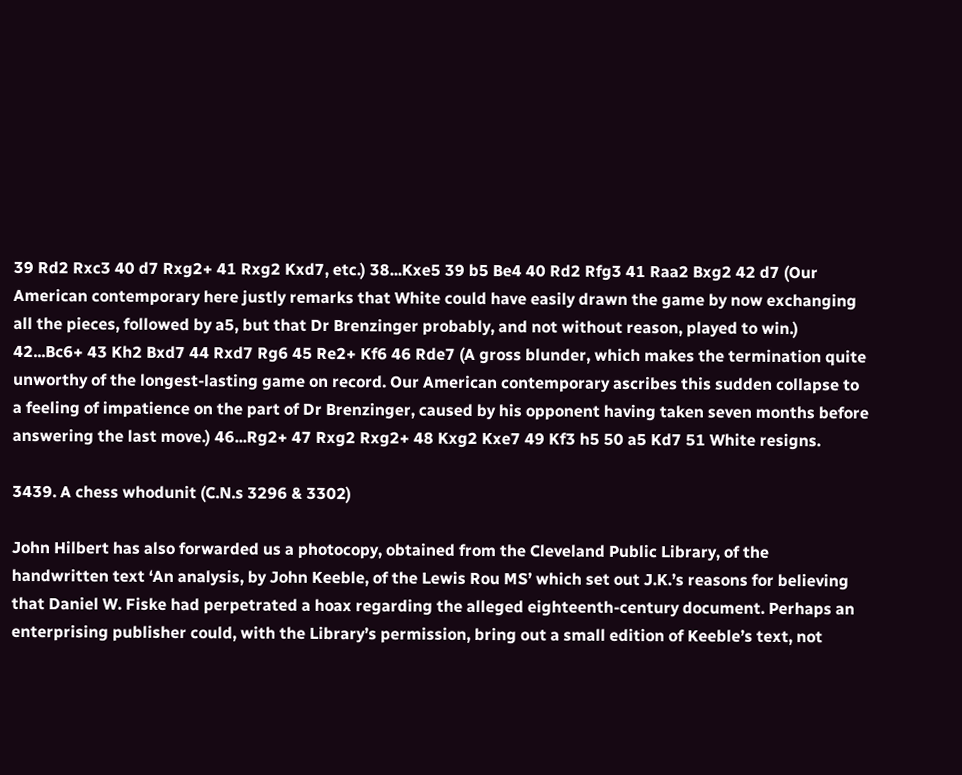39 Rd2 Rxc3 40 d7 Rxg2+ 41 Rxg2 Kxd7, etc.) 38...Kxe5 39 b5 Be4 40 Rd2 Rfg3 41 Raa2 Bxg2 42 d7 (Our American contemporary here justly remarks that White could have easily drawn the game by now exchanging all the pieces, followed by a5, but that Dr Brenzinger probably, and not without reason, played to win.) 42...Bc6+ 43 Kh2 Bxd7 44 Rxd7 Rg6 45 Re2+ Kf6 46 Rde7 (A gross blunder, which makes the termination quite unworthy of the longest-lasting game on record. Our American contemporary ascribes this sudden collapse to a feeling of impatience on the part of Dr Brenzinger, caused by his opponent having taken seven months before answering the last move.) 46...Rg2+ 47 Rxg2 Rxg2+ 48 Kxg2 Kxe7 49 Kf3 h5 50 a5 Kd7 51 White resigns.

3439. A chess whodunit (C.N.s 3296 & 3302)

John Hilbert has also forwarded us a photocopy, obtained from the Cleveland Public Library, of the handwritten text ‘An analysis, by John Keeble, of the Lewis Rou MS’ which set out J.K.’s reasons for believing that Daniel W. Fiske had perpetrated a hoax regarding the alleged eighteenth-century document. Perhaps an enterprising publisher could, with the Library’s permission, bring out a small edition of Keeble’s text, not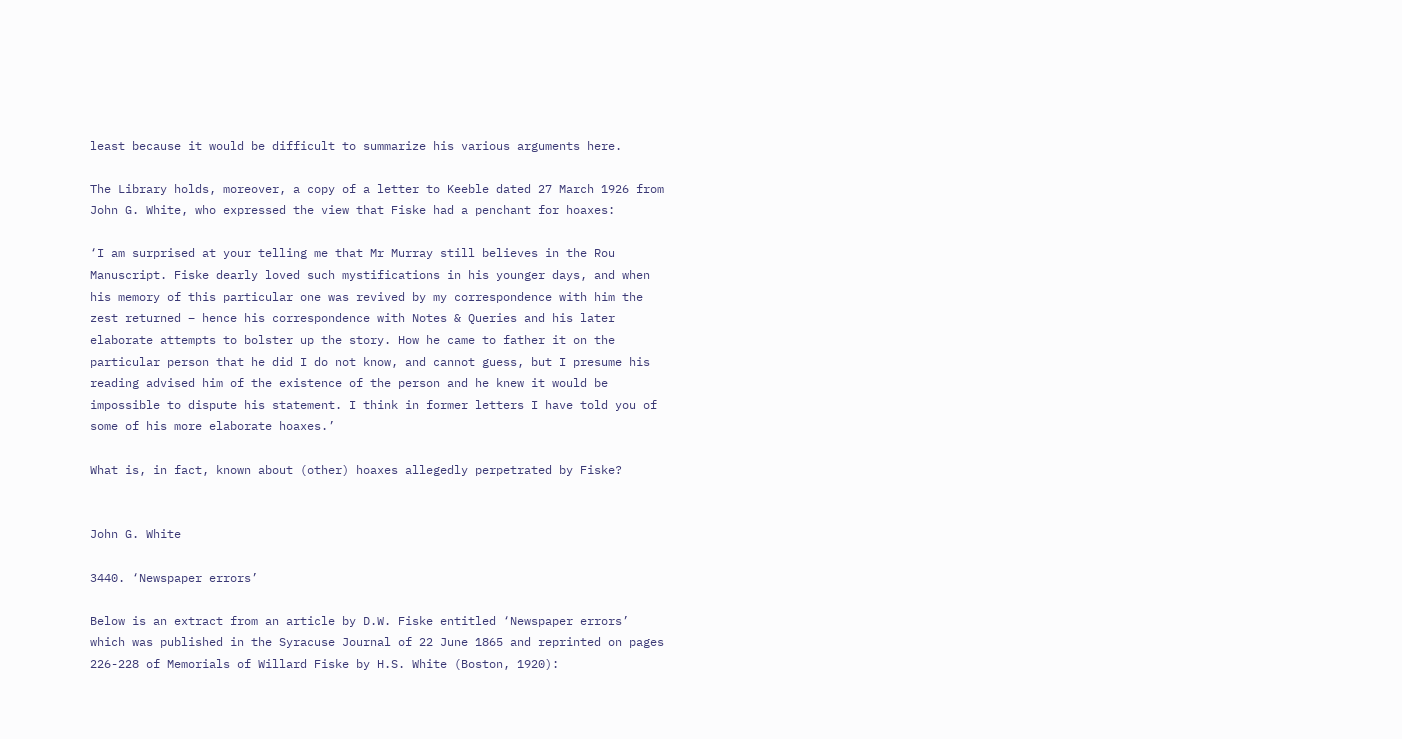least because it would be difficult to summarize his various arguments here.

The Library holds, moreover, a copy of a letter to Keeble dated 27 March 1926 from John G. White, who expressed the view that Fiske had a penchant for hoaxes:

‘I am surprised at your telling me that Mr Murray still believes in the Rou Manuscript. Fiske dearly loved such mystifications in his younger days, and when his memory of this particular one was revived by my correspondence with him the zest returned – hence his correspondence with Notes & Queries and his later elaborate attempts to bolster up the story. How he came to father it on the particular person that he did I do not know, and cannot guess, but I presume his reading advised him of the existence of the person and he knew it would be impossible to dispute his statement. I think in former letters I have told you of some of his more elaborate hoaxes.’

What is, in fact, known about (other) hoaxes allegedly perpetrated by Fiske?


John G. White

3440. ‘Newspaper errors’

Below is an extract from an article by D.W. Fiske entitled ‘Newspaper errors’ which was published in the Syracuse Journal of 22 June 1865 and reprinted on pages 226-228 of Memorials of Willard Fiske by H.S. White (Boston, 1920):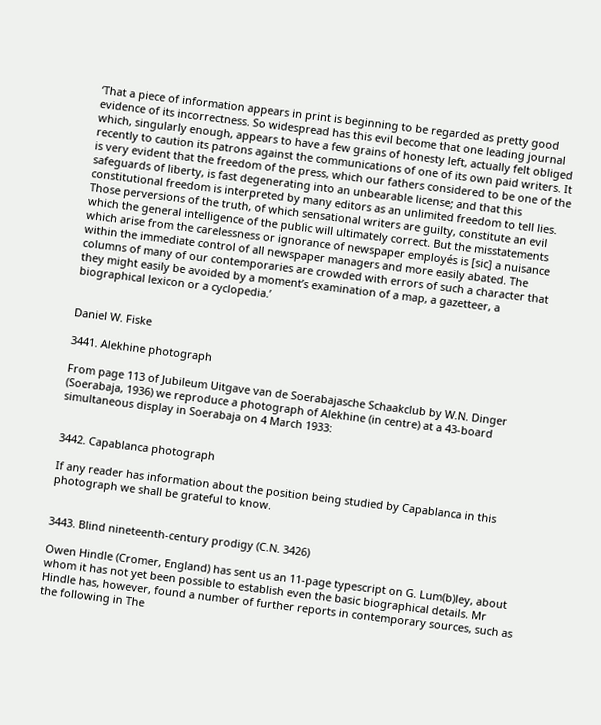‘That a piece of information appears in print is beginning to be regarded as pretty good evidence of its incorrectness. So widespread has this evil become that one leading journal which, singularly enough, appears to have a few grains of honesty left, actually felt obliged recently to caution its patrons against the communications of one of its own paid writers. It is very evident that the freedom of the press, which our fathers considered to be one of the safeguards of liberty, is fast degenerating into an unbearable license; and that this constitutional freedom is interpreted by many editors as an unlimited freedom to tell lies. Those perversions of the truth, of which sensational writers are guilty, constitute an evil which the general intelligence of the public will ultimately correct. But the misstatements which arise from the carelessness or ignorance of newspaper employés is [sic] a nuisance within the immediate control of all newspaper managers and more easily abated. The columns of many of our contemporaries are crowded with errors of such a character that they might easily be avoided by a moment’s examination of a map, a gazetteer, a biographical lexicon or a cyclopedia.’


Daniel W. Fiske

3441. Alekhine photograph

From page 113 of Jubileum Uitgave van de Soerabajasche Schaakclub by W.N. Dinger (Soerabaja, 1936) we reproduce a photograph of Alekhine (in centre) at a 43-board simultaneous display in Soerabaja on 4 March 1933:


3442. Capablanca photograph

If any reader has information about the position being studied by Capablanca in this photograph we shall be grateful to know.


3443. Blind nineteenth-century prodigy (C.N. 3426)

Owen Hindle (Cromer, England) has sent us an 11-page typescript on G. Lum(b)ley, about whom it has not yet been possible to establish even the basic biographical details. Mr Hindle has, however, found a number of further reports in contemporary sources, such as the following in The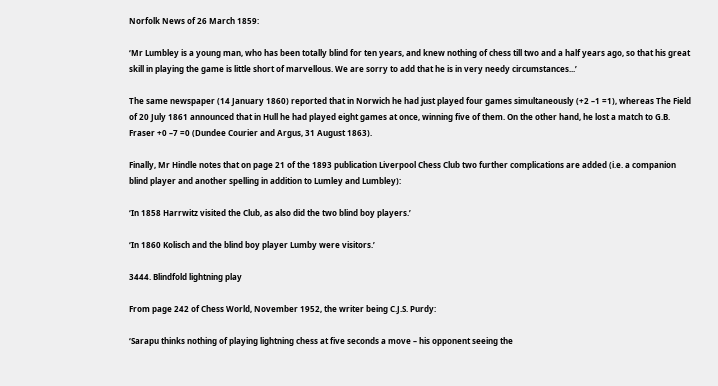Norfolk News of 26 March 1859:

‘Mr Lumbley is a young man, who has been totally blind for ten years, and knew nothing of chess till two and a half years ago, so that his great skill in playing the game is little short of marvellous. We are sorry to add that he is in very needy circumstances...’

The same newspaper (14 January 1860) reported that in Norwich he had just played four games simultaneously (+2 –1 =1), whereas The Field of 20 July 1861 announced that in Hull he had played eight games at once, winning five of them. On the other hand, he lost a match to G.B. Fraser +0 –7 =0 (Dundee Courier and Argus, 31 August 1863).

Finally, Mr Hindle notes that on page 21 of the 1893 publication Liverpool Chess Club two further complications are added (i.e. a companion blind player and another spelling in addition to Lumley and Lumbley):

‘In 1858 Harrwitz visited the Club, as also did the two blind boy players.’

‘In 1860 Kolisch and the blind boy player Lumby were visitors.’

3444. Blindfold lightning play

From page 242 of Chess World, November 1952, the writer being C.J.S. Purdy:

‘Sarapu thinks nothing of playing lightning chess at five seconds a move – his opponent seeing the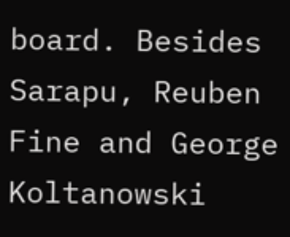board. Besides Sarapu, Reuben Fine and George Koltanowski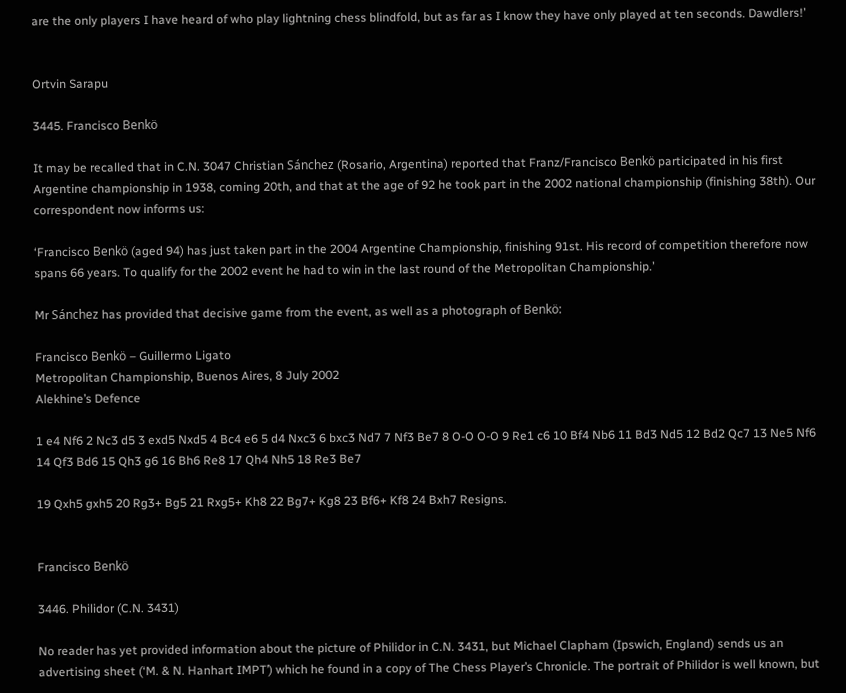are the only players I have heard of who play lightning chess blindfold, but as far as I know they have only played at ten seconds. Dawdlers!’


Ortvin Sarapu

3445. Francisco Benkö

It may be recalled that in C.N. 3047 Christian Sánchez (Rosario, Argentina) reported that Franz/Francisco Benkö participated in his first Argentine championship in 1938, coming 20th, and that at the age of 92 he took part in the 2002 national championship (finishing 38th). Our correspondent now informs us:

‘Francisco Benkö (aged 94) has just taken part in the 2004 Argentine Championship, finishing 91st. His record of competition therefore now spans 66 years. To qualify for the 2002 event he had to win in the last round of the Metropolitan Championship.’

Mr Sánchez has provided that decisive game from the event, as well as a photograph of Benkö:

Francisco Benkö – Guillermo Ligato
Metropolitan Championship, Buenos Aires, 8 July 2002
Alekhine’s Defence

1 e4 Nf6 2 Nc3 d5 3 exd5 Nxd5 4 Bc4 e6 5 d4 Nxc3 6 bxc3 Nd7 7 Nf3 Be7 8 O-O O-O 9 Re1 c6 10 Bf4 Nb6 11 Bd3 Nd5 12 Bd2 Qc7 13 Ne5 Nf6 14 Qf3 Bd6 15 Qh3 g6 16 Bh6 Re8 17 Qh4 Nh5 18 Re3 Be7

19 Qxh5 gxh5 20 Rg3+ Bg5 21 Rxg5+ Kh8 22 Bg7+ Kg8 23 Bf6+ Kf8 24 Bxh7 Resigns.


Francisco Benkö

3446. Philidor (C.N. 3431)

No reader has yet provided information about the picture of Philidor in C.N. 3431, but Michael Clapham (Ipswich, England) sends us an advertising sheet (‘M. & N. Hanhart IMPT’) which he found in a copy of The Chess Player’s Chronicle. The portrait of Philidor is well known, but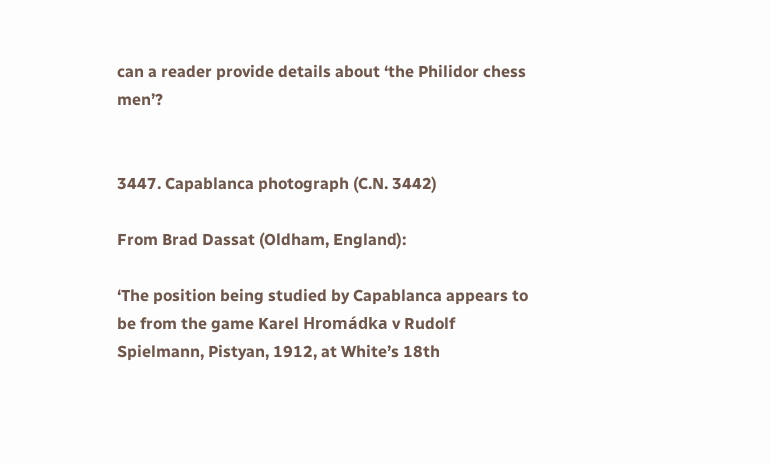can a reader provide details about ‘the Philidor chess men’?


3447. Capablanca photograph (C.N. 3442)

From Brad Dassat (Oldham, England):

‘The position being studied by Capablanca appears to be from the game Karel Hromádka v Rudolf Spielmann, Pistyan, 1912, at White’s 18th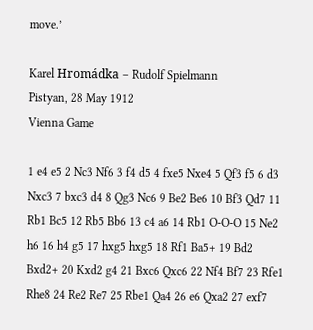move.’

Karel Hromádka – Rudolf Spielmann
Pistyan, 28 May 1912
Vienna Game

1 e4 e5 2 Nc3 Nf6 3 f4 d5 4 fxe5 Nxe4 5 Qf3 f5 6 d3 Nxc3 7 bxc3 d4 8 Qg3 Nc6 9 Be2 Be6 10 Bf3 Qd7 11 Rb1 Bc5 12 Rb5 Bb6 13 c4 a6 14 Rb1 O-O-O 15 Ne2 h6 16 h4 g5 17 hxg5 hxg5 18 Rf1 Ba5+ 19 Bd2 Bxd2+ 20 Kxd2 g4 21 Bxc6 Qxc6 22 Nf4 Bf7 23 Rfe1 Rhe8 24 Re2 Re7 25 Rbe1 Qa4 26 e6 Qxa2 27 exf7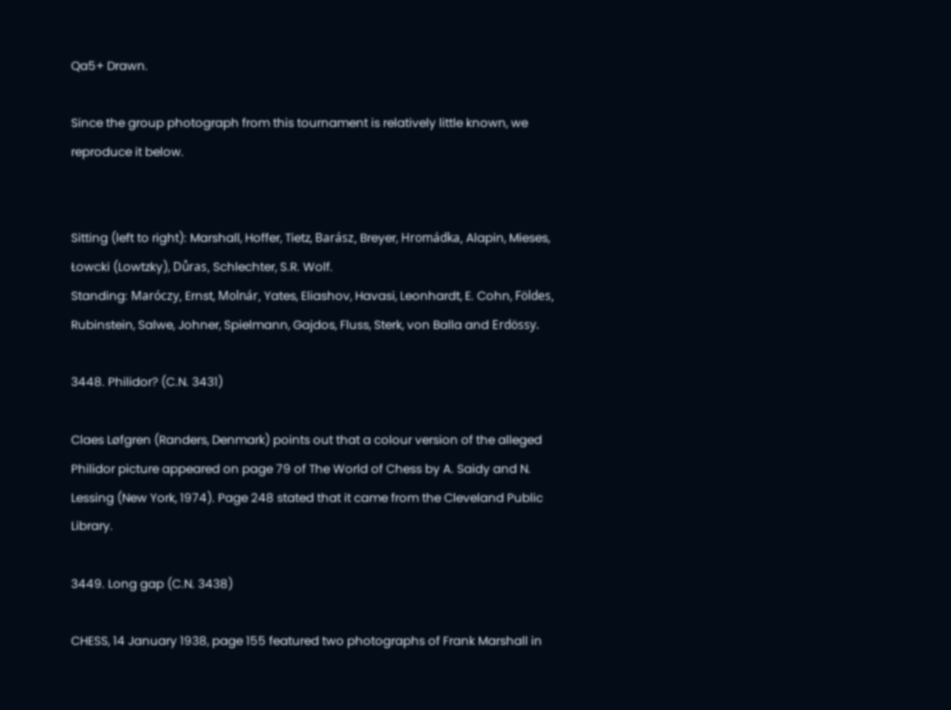Qa5+ Drawn.

Since the group photograph from this tournament is relatively little known, we reproduce it below.


Sitting (left to right): Marshall, Hoffer, Tietz, Barász, Breyer, Hromádka, Alapin, Mieses, Łowcki (Lowtzky), Důras, Schlechter, S.R. Wolf.
Standing: Maróczy, Ernst, Molnár, Yates, Eliashov, Havasi, Leonhardt, E. Cohn, Földes, Rubinstein, Salwe, Johner, Spielmann, Gajdos, Fluss, Sterk, von Balla and Erdössy.

3448. Philidor? (C.N. 3431)

Claes Løfgren (Randers, Denmark) points out that a colour version of the alleged Philidor picture appeared on page 79 of The World of Chess by A. Saidy and N. Lessing (New York, 1974). Page 248 stated that it came from the Cleveland Public Library.

3449. Long gap (C.N. 3438)

CHESS, 14 January 1938, page 155 featured two photographs of Frank Marshall in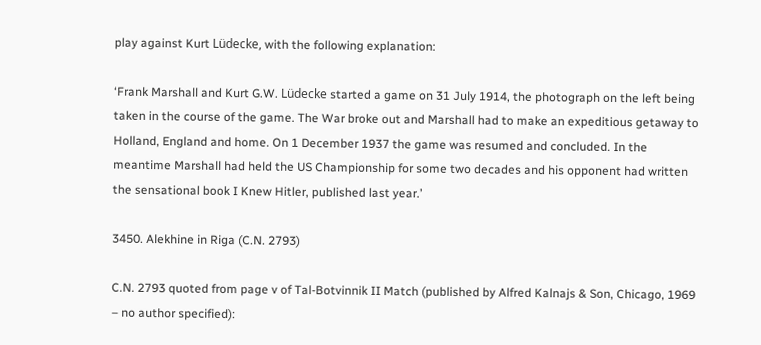play against Kurt Lüdecke, with the following explanation:

‘Frank Marshall and Kurt G.W. Lüdecke started a game on 31 July 1914, the photograph on the left being taken in the course of the game. The War broke out and Marshall had to make an expeditious getaway to Holland, England and home. On 1 December 1937 the game was resumed and concluded. In the meantime Marshall had held the US Championship for some two decades and his opponent had written the sensational book I Knew Hitler, published last year.’

3450. Alekhine in Riga (C.N. 2793)

C.N. 2793 quoted from page v of Tal-Botvinnik II Match (published by Alfred Kalnajs & Son, Chicago, 1969 – no author specified):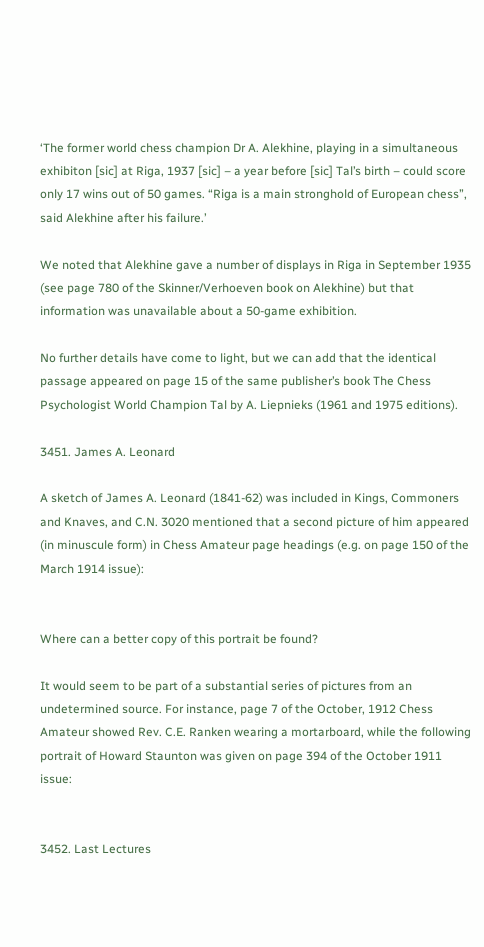‘The former world chess champion Dr A. Alekhine, playing in a simultaneous exhibiton [sic] at Riga, 1937 [sic] – a year before [sic] Tal’s birth – could score only 17 wins out of 50 games. “Riga is a main stronghold of European chess”, said Alekhine after his failure.’

We noted that Alekhine gave a number of displays in Riga in September 1935 (see page 780 of the Skinner/Verhoeven book on Alekhine) but that information was unavailable about a 50-game exhibition.

No further details have come to light, but we can add that the identical passage appeared on page 15 of the same publisher’s book The Chess Psychologist World Champion Tal by A. Liepnieks (1961 and 1975 editions).

3451. James A. Leonard

A sketch of James A. Leonard (1841-62) was included in Kings, Commoners and Knaves, and C.N. 3020 mentioned that a second picture of him appeared (in minuscule form) in Chess Amateur page headings (e.g. on page 150 of the March 1914 issue):


Where can a better copy of this portrait be found?

It would seem to be part of a substantial series of pictures from an undetermined source. For instance, page 7 of the October, 1912 Chess Amateur showed Rev. C.E. Ranken wearing a mortarboard, while the following portrait of Howard Staunton was given on page 394 of the October 1911 issue:


3452. Last Lectures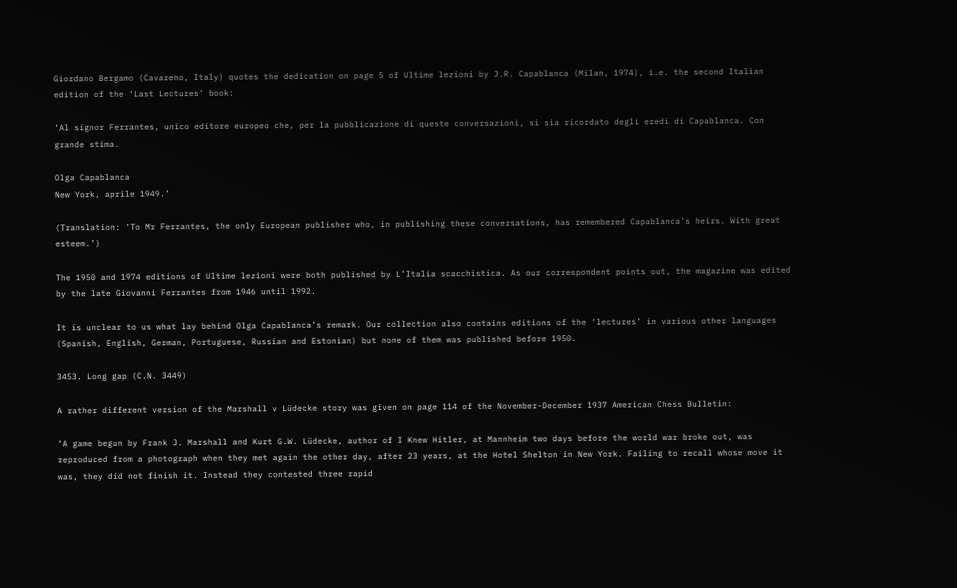Giordano Bergamo (Cavareno, Italy) quotes the dedication on page 5 of Ultime lezioni by J.R. Capablanca (Milan, 1974), i.e. the second Italian edition of the ‘Last Lectures’ book:

‘Al signor Ferrantes, unico editore europeo che, per la pubblicazione di queste conversazioni, si sia ricordato degli eredi di Capablanca. Con grande stima.

Olga Capablanca
New York, aprile 1949.’

(Translation: ‘To Mr Ferrantes, the only European publisher who, in publishing these conversations, has remembered Capablanca’s heirs. With great esteem.’)

The 1950 and 1974 editions of Ultime lezioni were both published by L’Italia scacchistica. As our correspondent points out, the magazine was edited by the late Giovanni Ferrantes from 1946 until 1992.

It is unclear to us what lay behind Olga Capablanca’s remark. Our collection also contains editions of the ‘lectures’ in various other languages (Spanish, English, German, Portuguese, Russian and Estonian) but none of them was published before 1950.

3453. Long gap (C.N. 3449)

A rather different version of the Marshall v Lüdecke story was given on page 114 of the November-December 1937 American Chess Bulletin:

‘A game begun by Frank J. Marshall and Kurt G.W. Lüdecke, author of I Knew Hitler, at Mannheim two days before the world war broke out, was reproduced from a photograph when they met again the other day, after 23 years, at the Hotel Shelton in New York. Failing to recall whose move it was, they did not finish it. Instead they contested three rapid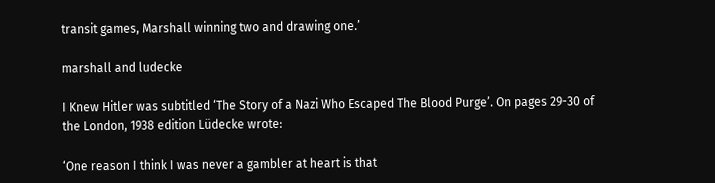transit games, Marshall winning two and drawing one.’

marshall and ludecke

I Knew Hitler was subtitled ‘The Story of a Nazi Who Escaped The Blood Purge’. On pages 29-30 of the London, 1938 edition Lüdecke wrote:

‘One reason I think I was never a gambler at heart is that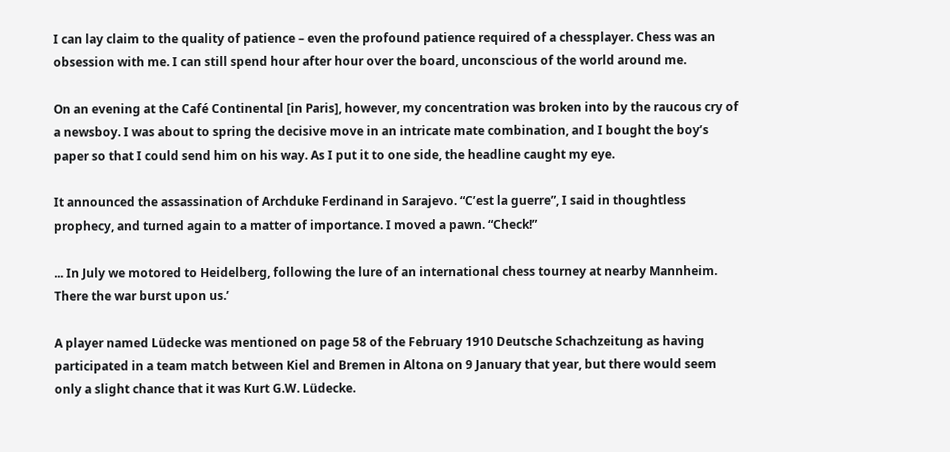I can lay claim to the quality of patience – even the profound patience required of a chessplayer. Chess was an obsession with me. I can still spend hour after hour over the board, unconscious of the world around me.

On an evening at the Café Continental [in Paris], however, my concentration was broken into by the raucous cry of a newsboy. I was about to spring the decisive move in an intricate mate combination, and I bought the boy’s paper so that I could send him on his way. As I put it to one side, the headline caught my eye.

It announced the assassination of Archduke Ferdinand in Sarajevo. “C’est la guerre”, I said in thoughtless prophecy, and turned again to a matter of importance. I moved a pawn. “Check!”

... In July we motored to Heidelberg, following the lure of an international chess tourney at nearby Mannheim. There the war burst upon us.’

A player named Lüdecke was mentioned on page 58 of the February 1910 Deutsche Schachzeitung as having participated in a team match between Kiel and Bremen in Altona on 9 January that year, but there would seem only a slight chance that it was Kurt G.W. Lüdecke.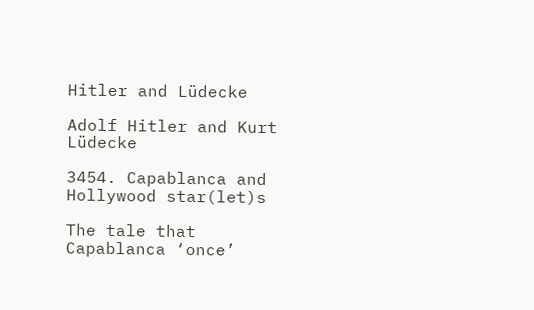Hitler and Lüdecke

Adolf Hitler and Kurt Lüdecke

3454. Capablanca and Hollywood star(let)s

The tale that Capablanca ‘once’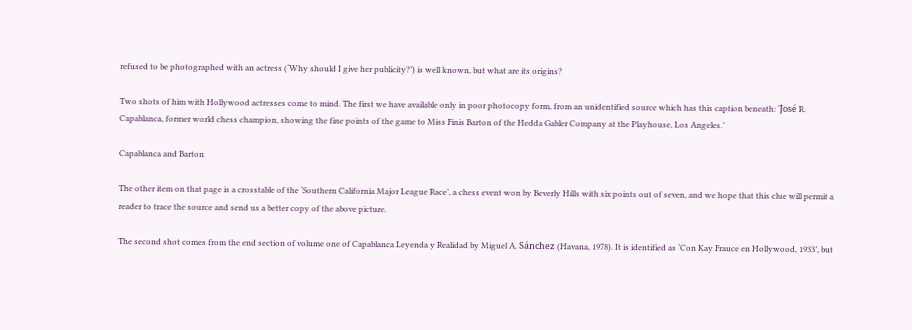refused to be photographed with an actress (‘Why should I give her publicity?’) is well known, but what are its origins?

Two shots of him with Hollywood actresses come to mind. The first we have available only in poor photocopy form, from an unidentified source which has this caption beneath: ‘José R. Capablanca, former world chess champion, showing the fine points of the game to Miss Finis Barton of the Hedda Gabler Company at the Playhouse, Los Angeles.’

Capablanca and Barton

The other item on that page is a crosstable of the ‘Southern California Major League Race’, a chess event won by Beverly Hills with six points out of seven, and we hope that this clue will permit a reader to trace the source and send us a better copy of the above picture.

The second shot comes from the end section of volume one of Capablanca Leyenda y Realidad by Miguel A. Sánchez (Havana, 1978). It is identified as ‘Con Kay Frauce en Hollywood, 1933’, but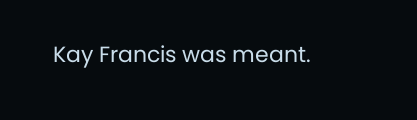Kay Francis was meant.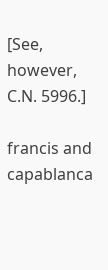[See, however, C.N. 5996.]

francis and capablanca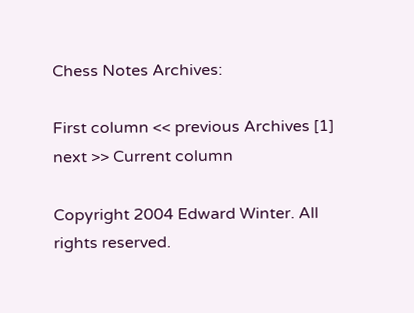Chess Notes Archives:

First column << previous Archives [1] next >> Current column

Copyright 2004 Edward Winter. All rights reserved.